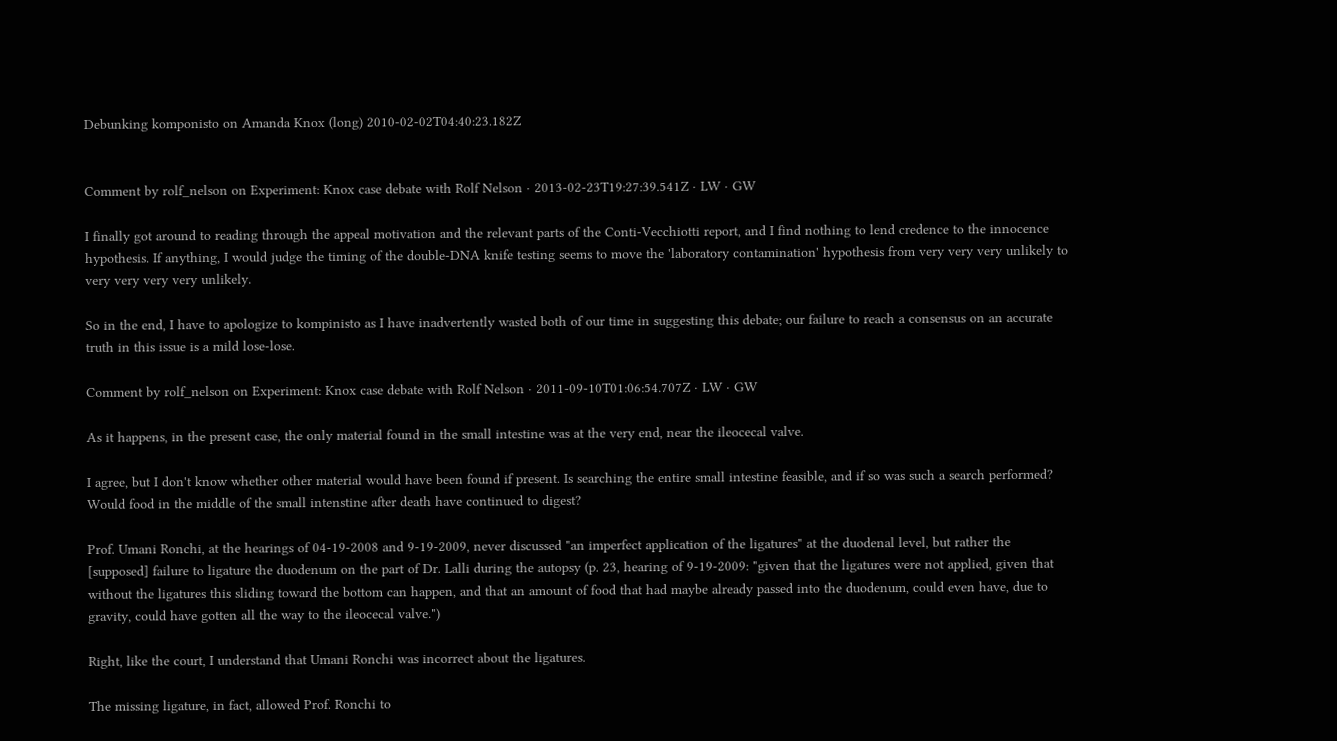Debunking komponisto on Amanda Knox (long) 2010-02-02T04:40:23.182Z


Comment by rolf_nelson on Experiment: Knox case debate with Rolf Nelson · 2013-02-23T19:27:39.541Z · LW · GW

I finally got around to reading through the appeal motivation and the relevant parts of the Conti-Vecchiotti report, and I find nothing to lend credence to the innocence hypothesis. If anything, I would judge the timing of the double-DNA knife testing seems to move the 'laboratory contamination' hypothesis from very very very unlikely to very very very very unlikely.

So in the end, I have to apologize to kompinisto as I have inadvertently wasted both of our time in suggesting this debate; our failure to reach a consensus on an accurate truth in this issue is a mild lose-lose.

Comment by rolf_nelson on Experiment: Knox case debate with Rolf Nelson · 2011-09-10T01:06:54.707Z · LW · GW

As it happens, in the present case, the only material found in the small intestine was at the very end, near the ileocecal valve.

I agree, but I don't know whether other material would have been found if present. Is searching the entire small intestine feasible, and if so was such a search performed? Would food in the middle of the small intenstine after death have continued to digest?

Prof. Umani Ronchi, at the hearings of 04-19-2008 and 9-19-2009, never discussed "an imperfect application of the ligatures" at the duodenal level, but rather the [supposed] failure to ligature the duodenum on the part of Dr. Lalli during the autopsy (p. 23, hearing of 9-19-2009: "given that the ligatures were not applied, given that without the ligatures this sliding toward the bottom can happen, and that an amount of food that had maybe already passed into the duodenum, could even have, due to gravity, could have gotten all the way to the ileocecal valve.")

Right, like the court, I understand that Umani Ronchi was incorrect about the ligatures.

The missing ligature, in fact, allowed Prof. Ronchi to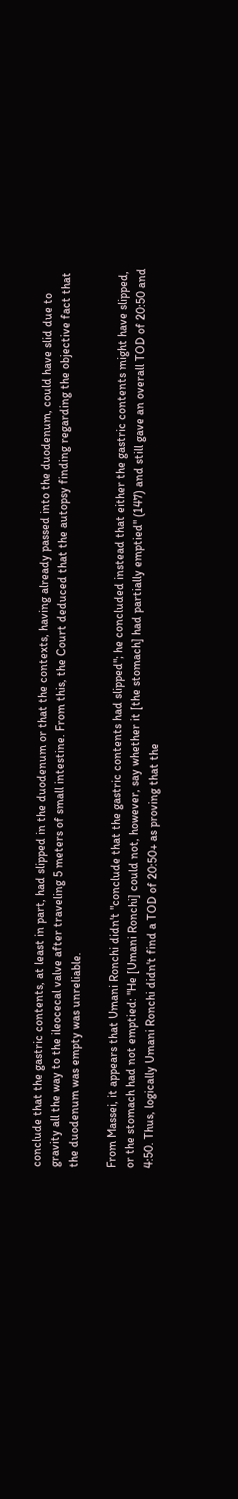conclude that the gastric contents, at least in part, had slipped in the duodenum or that the contexts, having already passed into the duodenum, could have slid due to gravity all the way to the ileocecal valve after traveling 5 meters of small intestine. From this, the Court deduced that the autopsy finding regarding the objective fact that the duodenum was empty was unreliable.

From Massei, it appears that Umani Ronchi didn't "conclude that the gastric contents had slipped"; he concluded instead that either the gastric contents might have slipped, or the stomach had not emptied: "He [Umani Ronchi] could not, however, say whether it [the stomach] had partially emptied" (147) and still gave an overall TOD of 20:50 and 4:50. Thus, logically Umani Ronchi didn't find a TOD of 20:50+ as proving that the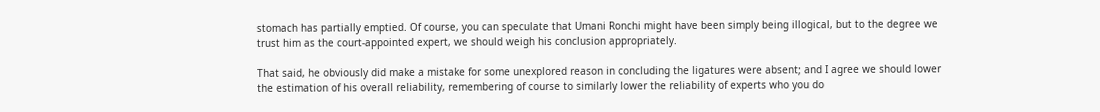stomach has partially emptied. Of course, you can speculate that Umani Ronchi might have been simply being illogical, but to the degree we trust him as the court-appointed expert, we should weigh his conclusion appropriately.

That said, he obviously did make a mistake for some unexplored reason in concluding the ligatures were absent; and I agree we should lower the estimation of his overall reliability, remembering of course to similarly lower the reliability of experts who you do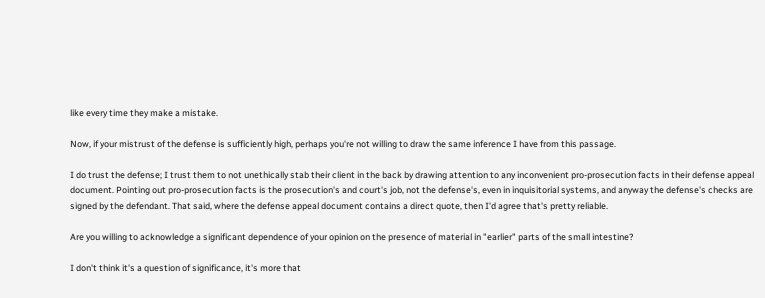like every time they make a mistake.

Now, if your mistrust of the defense is sufficiently high, perhaps you're not willing to draw the same inference I have from this passage.

I do trust the defense; I trust them to not unethically stab their client in the back by drawing attention to any inconvenient pro-prosecution facts in their defense appeal document. Pointing out pro-prosecution facts is the prosecution's and court's job, not the defense's, even in inquisitorial systems, and anyway the defense's checks are signed by the defendant. That said, where the defense appeal document contains a direct quote, then I'd agree that's pretty reliable.

Are you willing to acknowledge a significant dependence of your opinion on the presence of material in "earlier" parts of the small intestine?

I don't think it's a question of significance, it's more that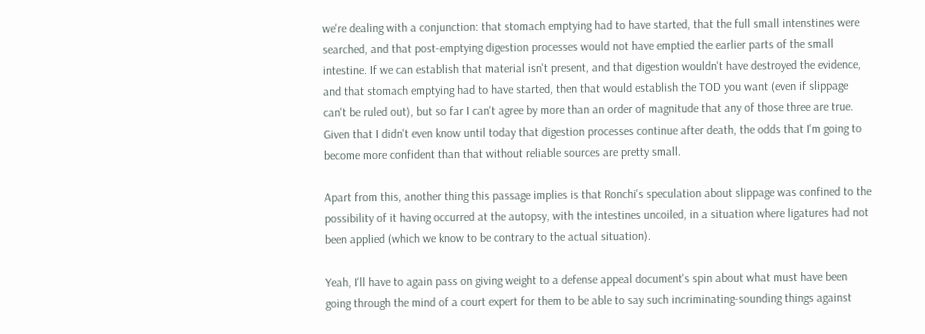we're dealing with a conjunction: that stomach emptying had to have started, that the full small intenstines were searched, and that post-emptying digestion processes would not have emptied the earlier parts of the small intestine. If we can establish that material isn't present, and that digestion wouldn't have destroyed the evidence, and that stomach emptying had to have started, then that would establish the TOD you want (even if slippage can't be ruled out), but so far I can't agree by more than an order of magnitude that any of those three are true. Given that I didn't even know until today that digestion processes continue after death, the odds that I'm going to become more confident than that without reliable sources are pretty small.

Apart from this, another thing this passage implies is that Ronchi's speculation about slippage was confined to the possibility of it having occurred at the autopsy, with the intestines uncoiled, in a situation where ligatures had not been applied (which we know to be contrary to the actual situation).

Yeah, I'll have to again pass on giving weight to a defense appeal document's spin about what must have been going through the mind of a court expert for them to be able to say such incriminating-sounding things against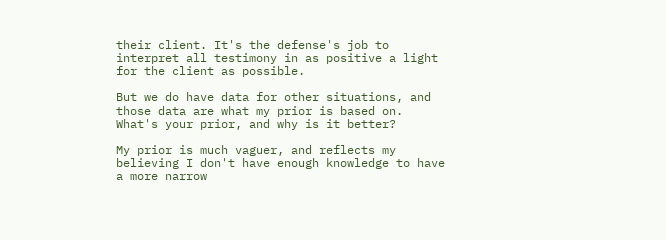their client. It's the defense's job to interpret all testimony in as positive a light for the client as possible.

But we do have data for other situations, and those data are what my prior is based on. What's your prior, and why is it better?

My prior is much vaguer, and reflects my believing I don't have enough knowledge to have a more narrow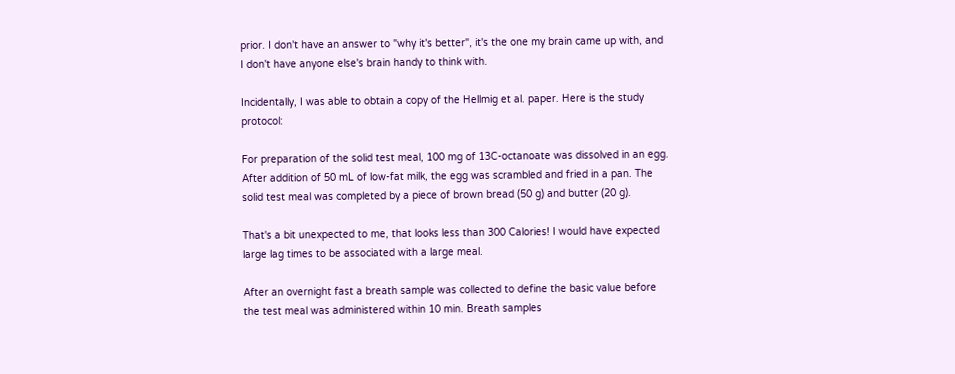prior. I don't have an answer to "why it's better", it's the one my brain came up with, and I don't have anyone else's brain handy to think with.

Incidentally, I was able to obtain a copy of the Hellmig et al. paper. Here is the study protocol:

For preparation of the solid test meal, 100 mg of 13C-octanoate was dissolved in an egg. After addition of 50 mL of low-fat milk, the egg was scrambled and fried in a pan. The solid test meal was completed by a piece of brown bread (50 g) and butter (20 g).

That's a bit unexpected to me, that looks less than 300 Calories! I would have expected large lag times to be associated with a large meal.

After an overnight fast a breath sample was collected to define the basic value before the test meal was administered within 10 min. Breath samples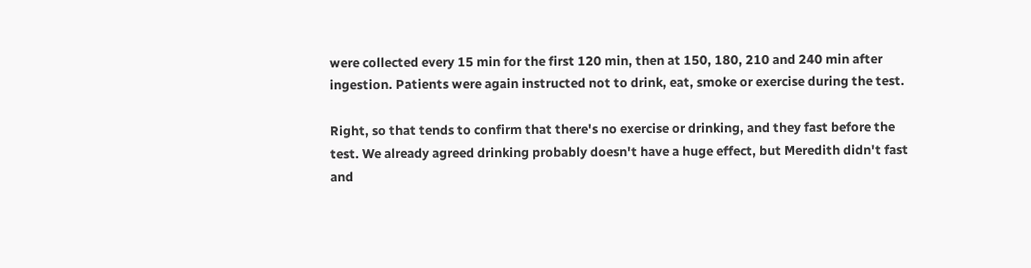were collected every 15 min for the first 120 min, then at 150, 180, 210 and 240 min after ingestion. Patients were again instructed not to drink, eat, smoke or exercise during the test.

Right, so that tends to confirm that there's no exercise or drinking, and they fast before the test. We already agreed drinking probably doesn't have a huge effect, but Meredith didn't fast and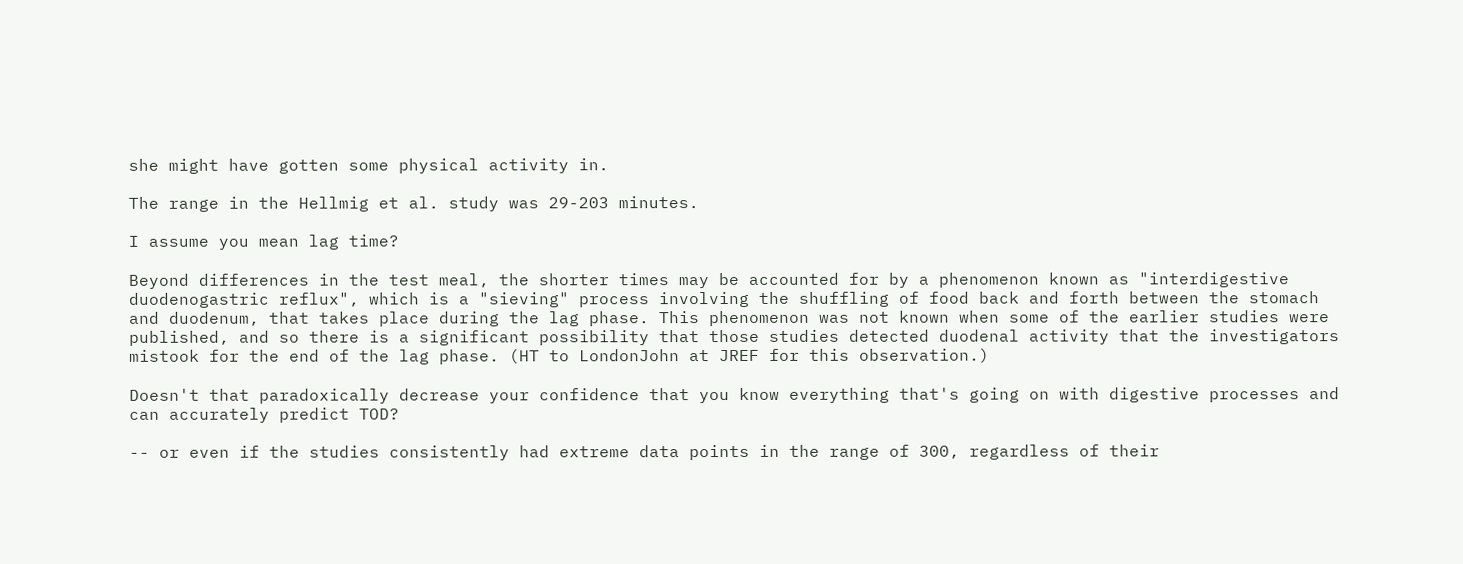she might have gotten some physical activity in.

The range in the Hellmig et al. study was 29-203 minutes.

I assume you mean lag time?

Beyond differences in the test meal, the shorter times may be accounted for by a phenomenon known as "interdigestive duodenogastric reflux", which is a "sieving" process involving the shuffling of food back and forth between the stomach and duodenum, that takes place during the lag phase. This phenomenon was not known when some of the earlier studies were published, and so there is a significant possibility that those studies detected duodenal activity that the investigators mistook for the end of the lag phase. (HT to LondonJohn at JREF for this observation.)

Doesn't that paradoxically decrease your confidence that you know everything that's going on with digestive processes and can accurately predict TOD?

-- or even if the studies consistently had extreme data points in the range of 300, regardless of their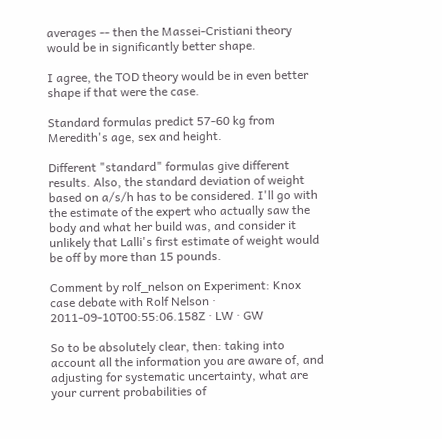averages -- then the Massei-Cristiani theory would be in significantly better shape.

I agree, the TOD theory would be in even better shape if that were the case.

Standard formulas predict 57-60 kg from Meredith's age, sex and height.

Different "standard" formulas give different results. Also, the standard deviation of weight based on a/s/h has to be considered. I'll go with the estimate of the expert who actually saw the body and what her build was, and consider it unlikely that Lalli's first estimate of weight would be off by more than 15 pounds.

Comment by rolf_nelson on Experiment: Knox case debate with Rolf Nelson · 2011-09-10T00:55:06.158Z · LW · GW

So to be absolutely clear, then: taking into account all the information you are aware of, and adjusting for systematic uncertainty, what are your current probabilities of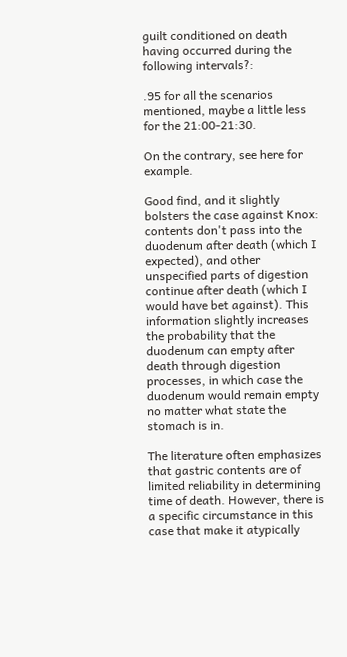guilt conditioned on death having occurred during the following intervals?:

.95 for all the scenarios mentioned, maybe a little less for the 21:00-21:30.

On the contrary, see here for example.

Good find, and it slightly bolsters the case against Knox: contents don't pass into the duodenum after death (which I expected), and other unspecified parts of digestion continue after death (which I would have bet against). This information slightly increases the probability that the duodenum can empty after death through digestion processes, in which case the duodenum would remain empty no matter what state the stomach is in.

The literature often emphasizes that gastric contents are of limited reliability in determining time of death. However, there is a specific circumstance in this case that make it atypically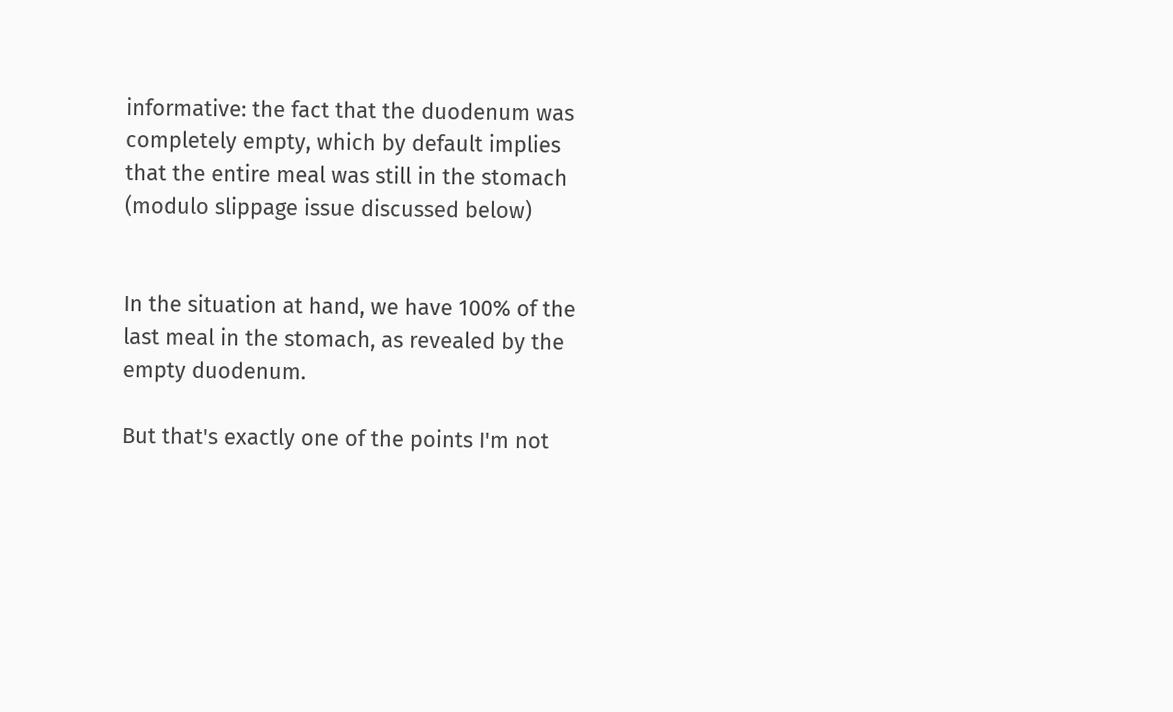informative: the fact that the duodenum was completely empty, which by default implies that the entire meal was still in the stomach (modulo slippage issue discussed below)


In the situation at hand, we have 100% of the last meal in the stomach, as revealed by the empty duodenum.

But that's exactly one of the points I'm not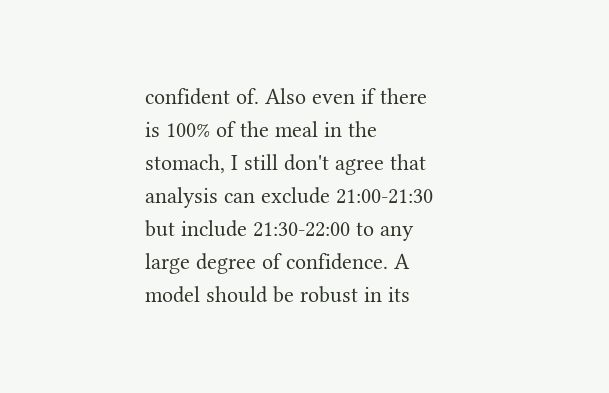confident of. Also even if there is 100% of the meal in the stomach, I still don't agree that analysis can exclude 21:00-21:30 but include 21:30-22:00 to any large degree of confidence. A model should be robust in its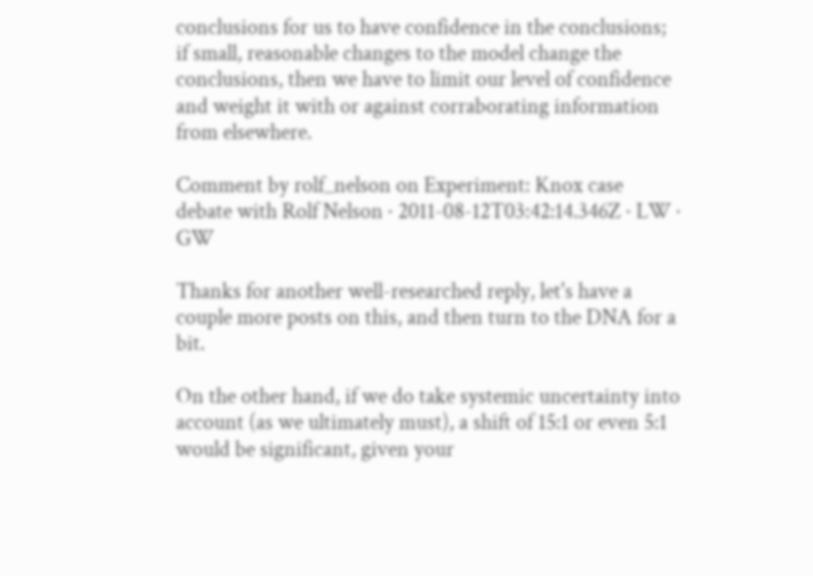conclusions for us to have confidence in the conclusions; if small, reasonable changes to the model change the conclusions, then we have to limit our level of confidence and weight it with or against corraborating information from elsewhere.

Comment by rolf_nelson on Experiment: Knox case debate with Rolf Nelson · 2011-08-12T03:42:14.346Z · LW · GW

Thanks for another well-researched reply, let's have a couple more posts on this, and then turn to the DNA for a bit.

On the other hand, if we do take systemic uncertainty into account (as we ultimately must), a shift of 15:1 or even 5:1 would be significant, given your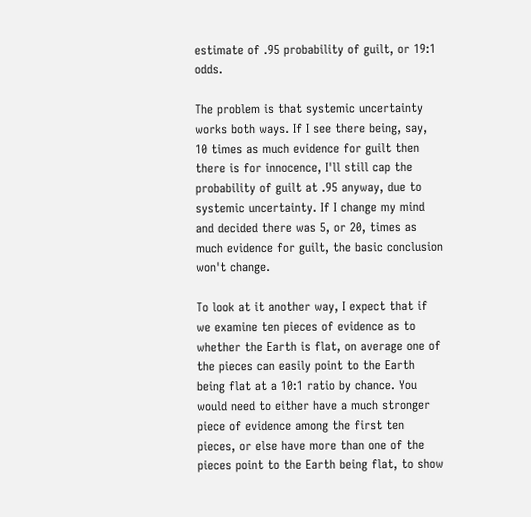estimate of .95 probability of guilt, or 19:1 odds.

The problem is that systemic uncertainty works both ways. If I see there being, say, 10 times as much evidence for guilt then there is for innocence, I'll still cap the probability of guilt at .95 anyway, due to systemic uncertainty. If I change my mind and decided there was 5, or 20, times as much evidence for guilt, the basic conclusion won't change.

To look at it another way, I expect that if we examine ten pieces of evidence as to whether the Earth is flat, on average one of the pieces can easily point to the Earth being flat at a 10:1 ratio by chance. You would need to either have a much stronger piece of evidence among the first ten pieces, or else have more than one of the pieces point to the Earth being flat, to show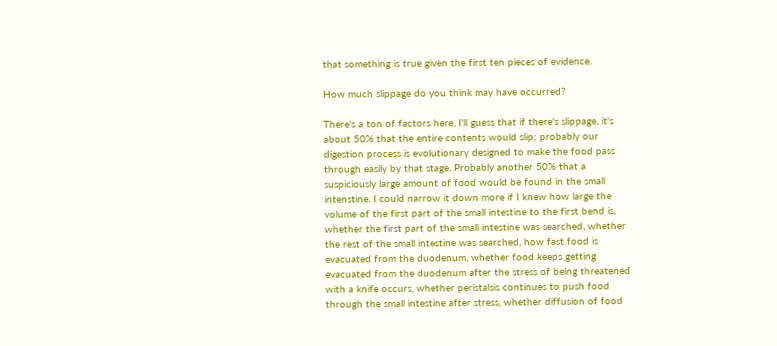that something is true given the first ten pieces of evidence.

How much slippage do you think may have occurred?

There's a ton of factors here, I'll guess that if there's slippage, it's about 50% that the entire contents would slip; probably our digestion process is evolutionary designed to make the food pass through easily by that stage. Probably another 50% that a suspiciously large amount of food would be found in the small intenstine. I could narrow it down more if I knew how large the volume of the first part of the small intestine to the first bend is, whether the first part of the small intestine was searched, whether the rest of the small intestine was searched, how fast food is evacuated from the duodenum, whether food keeps getting evacuated from the duodenum after the stress of being threatened with a knife occurs, whether peristalsis continues to push food through the small intestine after stress, whether diffusion of food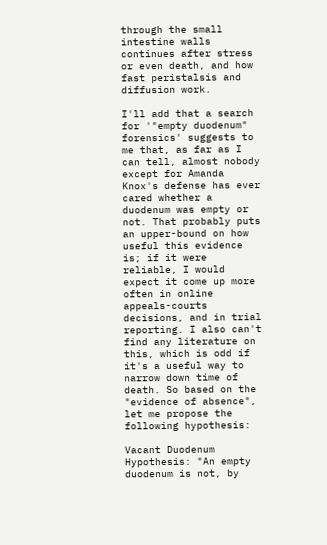through the small intestine walls continues after stress or even death, and how fast peristalsis and diffusion work.

I'll add that a search for '"empty duodenum" forensics' suggests to me that, as far as I can tell, almost nobody except for Amanda Knox's defense has ever cared whether a duodenum was empty or not. That probably puts an upper-bound on how useful this evidence is; if it were reliable, I would expect it come up more often in online appeals-courts decisions, and in trial reporting. I also can't find any literature on this, which is odd if it's a useful way to narrow down time of death. So based on the "evidence of absence", let me propose the following hypothesis:

Vacant Duodenum Hypothesis: "An empty duodenum is not, by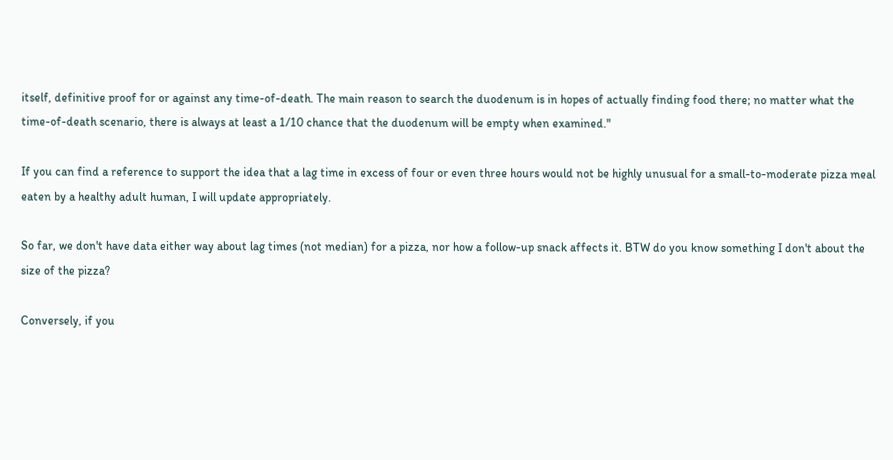itself, definitive proof for or against any time-of-death. The main reason to search the duodenum is in hopes of actually finding food there; no matter what the time-of-death scenario, there is always at least a 1/10 chance that the duodenum will be empty when examined."

If you can find a reference to support the idea that a lag time in excess of four or even three hours would not be highly unusual for a small-to-moderate pizza meal eaten by a healthy adult human, I will update appropriately.

So far, we don't have data either way about lag times (not median) for a pizza, nor how a follow-up snack affects it. BTW do you know something I don't about the size of the pizza?

Conversely, if you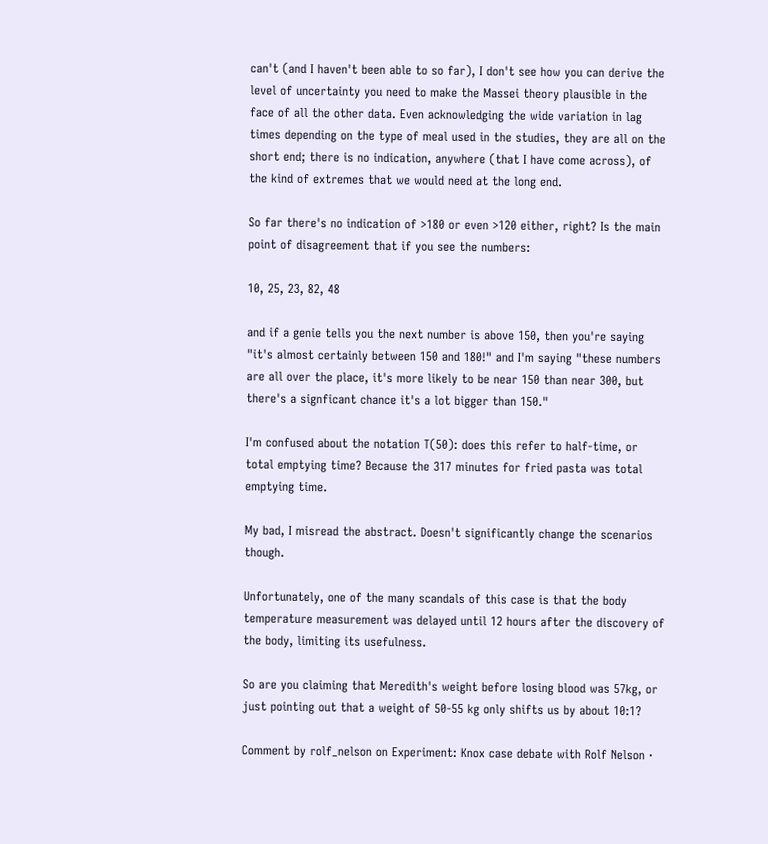can't (and I haven't been able to so far), I don't see how you can derive the level of uncertainty you need to make the Massei theory plausible in the face of all the other data. Even acknowledging the wide variation in lag times depending on the type of meal used in the studies, they are all on the short end; there is no indication, anywhere (that I have come across), of the kind of extremes that we would need at the long end.

So far there's no indication of >180 or even >120 either, right? Is the main point of disagreement that if you see the numbers:

10, 25, 23, 82, 48

and if a genie tells you the next number is above 150, then you're saying "it's almost certainly between 150 and 180!" and I'm saying "these numbers are all over the place, it's more likely to be near 150 than near 300, but there's a signficant chance it's a lot bigger than 150."

I'm confused about the notation T(50): does this refer to half-time, or total emptying time? Because the 317 minutes for fried pasta was total emptying time.

My bad, I misread the abstract. Doesn't significantly change the scenarios though.

Unfortunately, one of the many scandals of this case is that the body temperature measurement was delayed until 12 hours after the discovery of the body, limiting its usefulness.

So are you claiming that Meredith's weight before losing blood was 57kg, or just pointing out that a weight of 50-55 kg only shifts us by about 10:1?

Comment by rolf_nelson on Experiment: Knox case debate with Rolf Nelson ·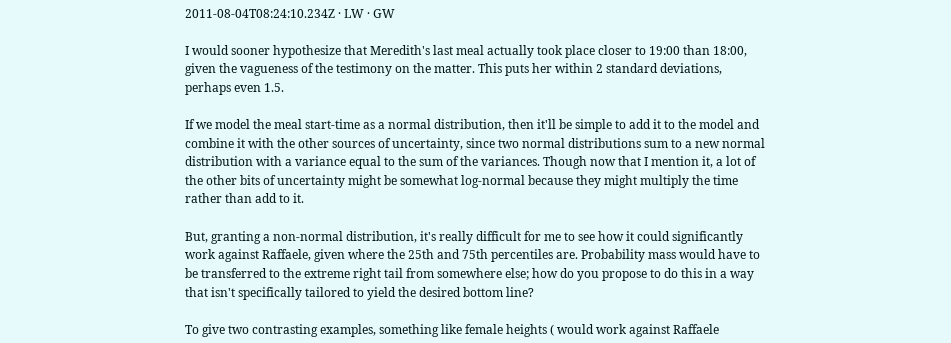2011-08-04T08:24:10.234Z · LW · GW

I would sooner hypothesize that Meredith's last meal actually took place closer to 19:00 than 18:00, given the vagueness of the testimony on the matter. This puts her within 2 standard deviations, perhaps even 1.5.

If we model the meal start-time as a normal distribution, then it'll be simple to add it to the model and combine it with the other sources of uncertainty, since two normal distributions sum to a new normal distribution with a variance equal to the sum of the variances. Though now that I mention it, a lot of the other bits of uncertainty might be somewhat log-normal because they might multiply the time rather than add to it.

But, granting a non-normal distribution, it's really difficult for me to see how it could significantly work against Raffaele, given where the 25th and 75th percentiles are. Probability mass would have to be transferred to the extreme right tail from somewhere else; how do you propose to do this in a way that isn't specifically tailored to yield the desired bottom line?

To give two contrasting examples, something like female heights ( would work against Raffaele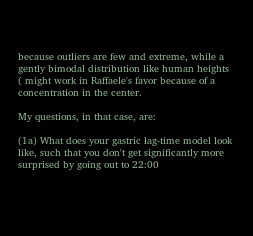because outliers are few and extreme, while a gently bimodal distribution like human heights ( might work in Raffaele's favor because of a concentration in the center.

My questions, in that case, are:

(1a) What does your gastric lag-time model look like, such that you don't get significantly more surprised by going out to 22:00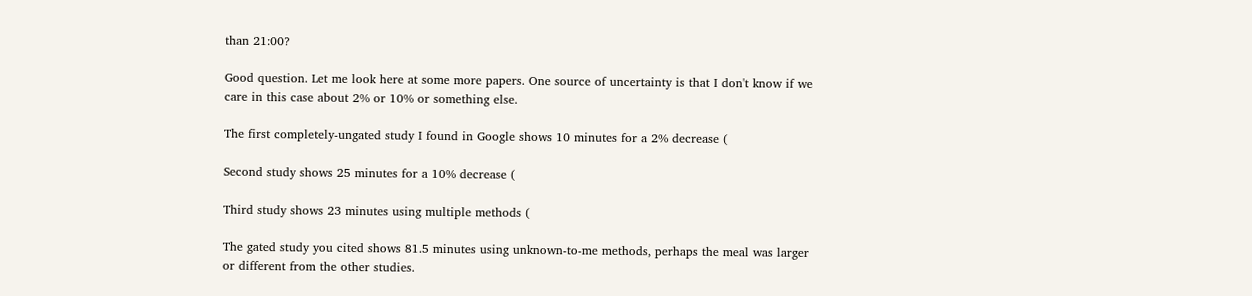than 21:00?

Good question. Let me look here at some more papers. One source of uncertainty is that I don't know if we care in this case about 2% or 10% or something else.

The first completely-ungated study I found in Google shows 10 minutes for a 2% decrease (

Second study shows 25 minutes for a 10% decrease (

Third study shows 23 minutes using multiple methods (

The gated study you cited shows 81.5 minutes using unknown-to-me methods, perhaps the meal was larger or different from the other studies.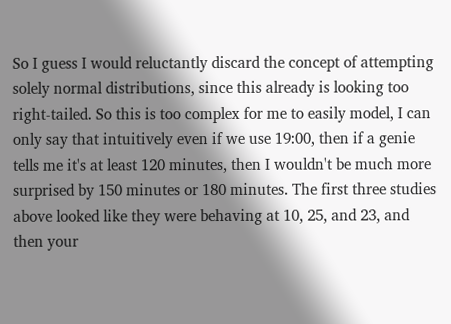So I guess I would reluctantly discard the concept of attempting solely normal distributions, since this already is looking too right-tailed. So this is too complex for me to easily model, I can only say that intuitively even if we use 19:00, then if a genie tells me it's at least 120 minutes, then I wouldn't be much more surprised by 150 minutes or 180 minutes. The first three studies above looked like they were behaving at 10, 25, and 23, and then your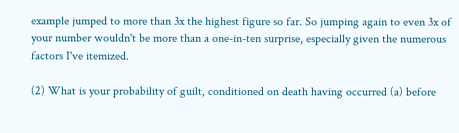example jumped to more than 3x the highest figure so far. So jumping again to even 3x of your number wouldn't be more than a one-in-ten surprise, especially given the numerous factors I've itemized.

(2) What is your probability of guilt, conditioned on death having occurred (a) before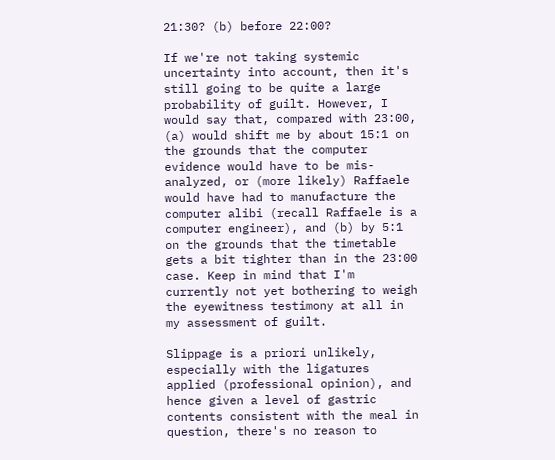21:30? (b) before 22:00?

If we're not taking systemic uncertainty into account, then it's still going to be quite a large probability of guilt. However, I would say that, compared with 23:00, (a) would shift me by about 15:1 on the grounds that the computer evidence would have to be mis-analyzed, or (more likely) Raffaele would have had to manufacture the computer alibi (recall Raffaele is a computer engineer), and (b) by 5:1 on the grounds that the timetable gets a bit tighter than in the 23:00 case. Keep in mind that I'm currently not yet bothering to weigh the eyewitness testimony at all in my assessment of guilt.

Slippage is a priori unlikely, especially with the ligatures applied (professional opinion), and hence given a level of gastric contents consistent with the meal in question, there's no reason to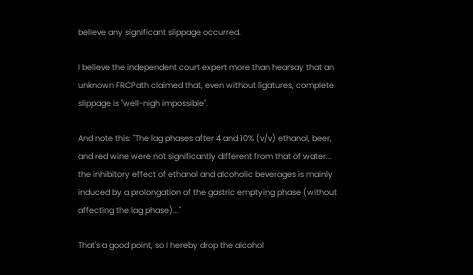believe any significant slippage occurred.

I believe the independent court expert more than hearsay that an unknown FRCPath claimed that, even without ligatures, complete slippage is "well-nigh impossible".

And note this: "The lag phases after 4 and 10% (v/v) ethanol, beer, and red wine were not significantly different from that of water... the inhibitory effect of ethanol and alcoholic beverages is mainly induced by a prolongation of the gastric emptying phase (without affecting the lag phase)..."

That's a good point, so I hereby drop the alcohol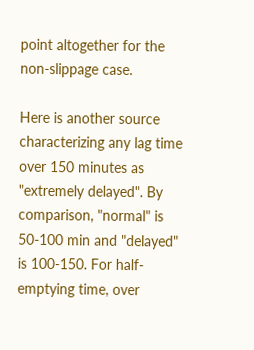point altogether for the non-slippage case.

Here is another source characterizing any lag time over 150 minutes as "extremely delayed". By comparison, "normal" is 50-100 min and "delayed" is 100-150. For half-emptying time, over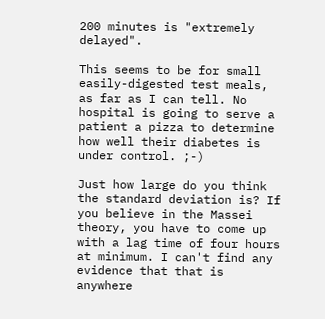200 minutes is "extremely delayed".

This seems to be for small easily-digested test meals, as far as I can tell. No hospital is going to serve a patient a pizza to determine how well their diabetes is under control. ;-)

Just how large do you think the standard deviation is? If you believe in the Massei theory, you have to come up with a lag time of four hours at minimum. I can't find any evidence that that is anywhere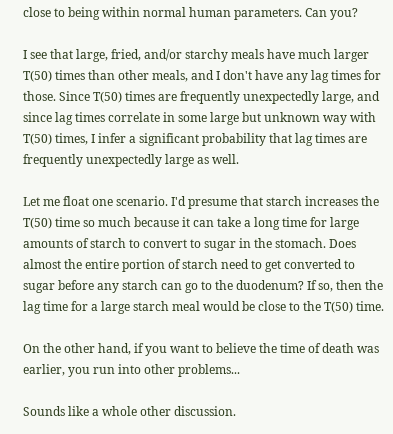close to being within normal human parameters. Can you?

I see that large, fried, and/or starchy meals have much larger T(50) times than other meals, and I don't have any lag times for those. Since T(50) times are frequently unexpectedly large, and since lag times correlate in some large but unknown way with T(50) times, I infer a significant probability that lag times are frequently unexpectedly large as well.

Let me float one scenario. I'd presume that starch increases the T(50) time so much because it can take a long time for large amounts of starch to convert to sugar in the stomach. Does almost the entire portion of starch need to get converted to sugar before any starch can go to the duodenum? If so, then the lag time for a large starch meal would be close to the T(50) time.

On the other hand, if you want to believe the time of death was earlier, you run into other problems...

Sounds like a whole other discussion.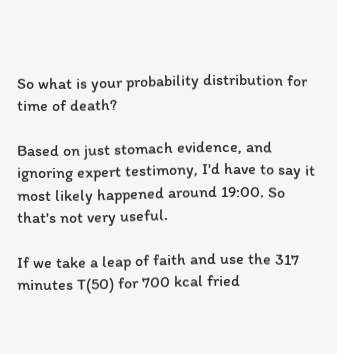So what is your probability distribution for time of death?

Based on just stomach evidence, and ignoring expert testimony, I'd have to say it most likely happened around 19:00. So that's not very useful.

If we take a leap of faith and use the 317 minutes T(50) for 700 kcal fried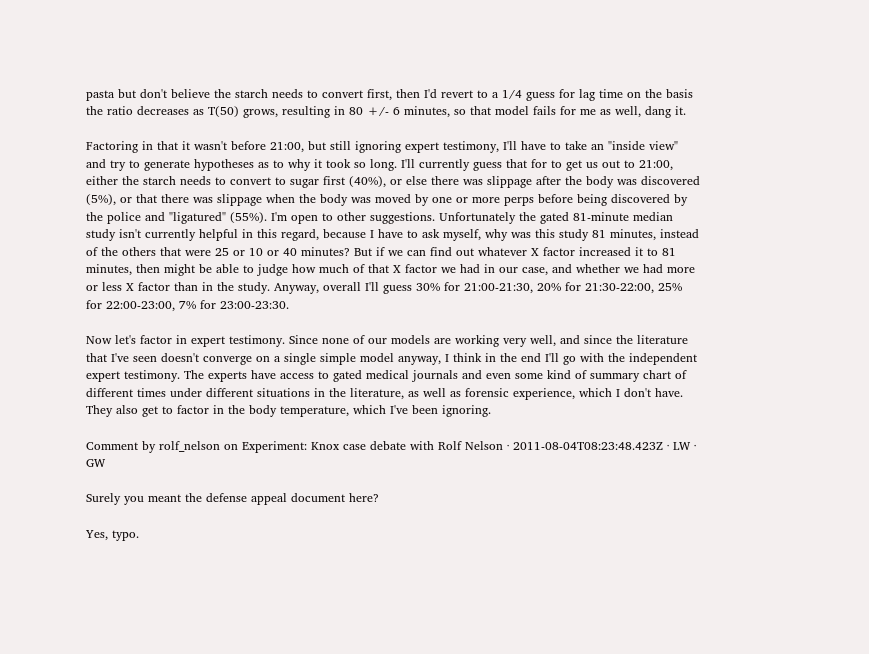pasta but don't believe the starch needs to convert first, then I'd revert to a 1/4 guess for lag time on the basis the ratio decreases as T(50) grows, resulting in 80 +/- 6 minutes, so that model fails for me as well, dang it.

Factoring in that it wasn't before 21:00, but still ignoring expert testimony, I'll have to take an "inside view" and try to generate hypotheses as to why it took so long. I'll currently guess that for to get us out to 21:00, either the starch needs to convert to sugar first (40%), or else there was slippage after the body was discovered (5%), or that there was slippage when the body was moved by one or more perps before being discovered by the police and "ligatured" (55%). I'm open to other suggestions. Unfortunately the gated 81-minute median study isn't currently helpful in this regard, because I have to ask myself, why was this study 81 minutes, instead of the others that were 25 or 10 or 40 minutes? But if we can find out whatever X factor increased it to 81 minutes, then might be able to judge how much of that X factor we had in our case, and whether we had more or less X factor than in the study. Anyway, overall I'll guess 30% for 21:00-21:30, 20% for 21:30-22:00, 25% for 22:00-23:00, 7% for 23:00-23:30.

Now let's factor in expert testimony. Since none of our models are working very well, and since the literature that I've seen doesn't converge on a single simple model anyway, I think in the end I'll go with the independent expert testimony. The experts have access to gated medical journals and even some kind of summary chart of different times under different situations in the literature, as well as forensic experience, which I don't have. They also get to factor in the body temperature, which I've been ignoring.

Comment by rolf_nelson on Experiment: Knox case debate with Rolf Nelson · 2011-08-04T08:23:48.423Z · LW · GW

Surely you meant the defense appeal document here?

Yes, typo.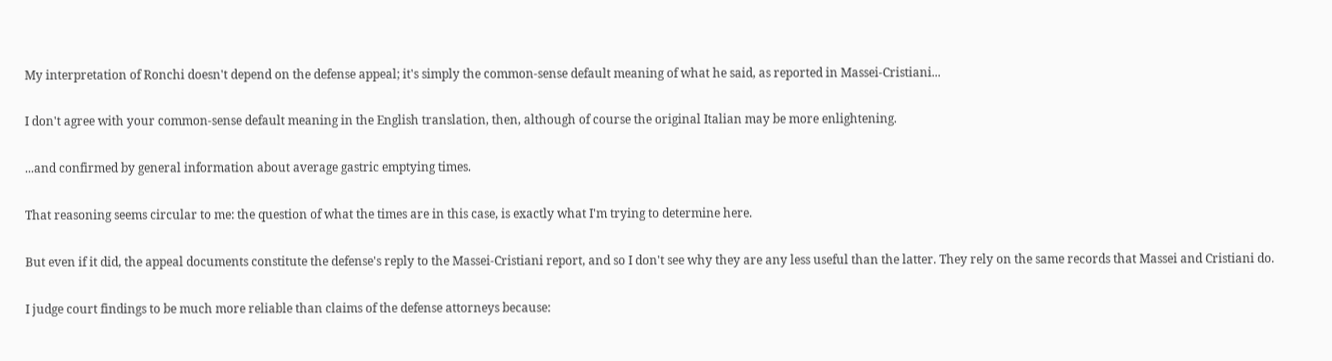My interpretation of Ronchi doesn't depend on the defense appeal; it's simply the common-sense default meaning of what he said, as reported in Massei-Cristiani...

I don't agree with your common-sense default meaning in the English translation, then, although of course the original Italian may be more enlightening.

...and confirmed by general information about average gastric emptying times.

That reasoning seems circular to me: the question of what the times are in this case, is exactly what I'm trying to determine here.

But even if it did, the appeal documents constitute the defense's reply to the Massei-Cristiani report, and so I don't see why they are any less useful than the latter. They rely on the same records that Massei and Cristiani do.

I judge court findings to be much more reliable than claims of the defense attorneys because: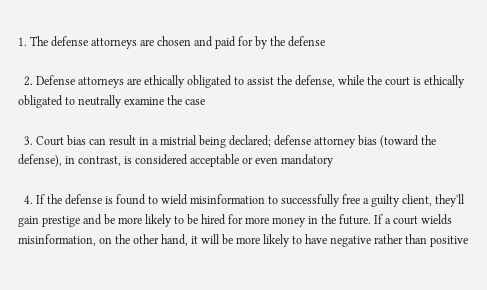1. The defense attorneys are chosen and paid for by the defense

  2. Defense attorneys are ethically obligated to assist the defense, while the court is ethically obligated to neutrally examine the case

  3. Court bias can result in a mistrial being declared; defense attorney bias (toward the defense), in contrast, is considered acceptable or even mandatory

  4. If the defense is found to wield misinformation to successfully free a guilty client, they'll gain prestige and be more likely to be hired for more money in the future. If a court wields misinformation, on the other hand, it will be more likely to have negative rather than positive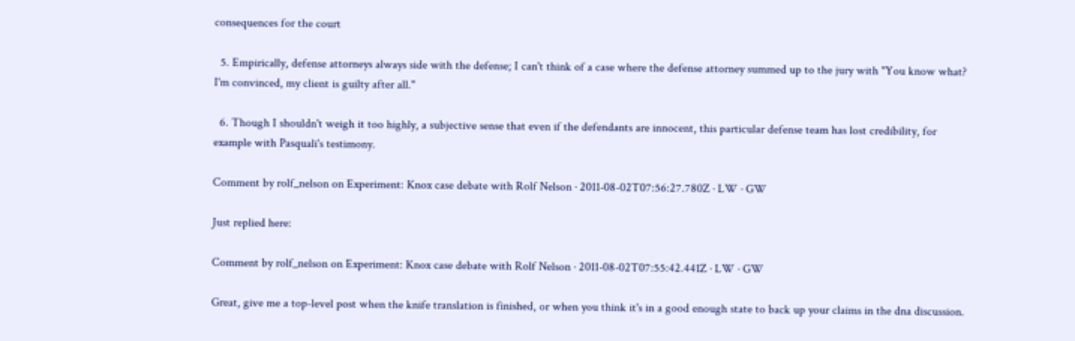consequences for the court

  5. Empirically, defense attorneys always side with the defense; I can't think of a case where the defense attorney summed up to the jury with "You know what? I'm convinced, my client is guilty after all."

  6. Though I shouldn't weigh it too highly, a subjective sense that even if the defendants are innocent, this particular defense team has lost credibility, for example with Pasquali's testimony.

Comment by rolf_nelson on Experiment: Knox case debate with Rolf Nelson · 2011-08-02T07:56:27.780Z · LW · GW

Just replied here:

Comment by rolf_nelson on Experiment: Knox case debate with Rolf Nelson · 2011-08-02T07:55:42.441Z · LW · GW

Great, give me a top-level post when the knife translation is finished, or when you think it's in a good enough state to back up your claims in the dna discussion.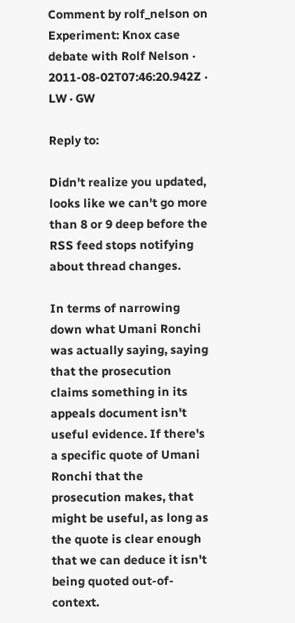Comment by rolf_nelson on Experiment: Knox case debate with Rolf Nelson · 2011-08-02T07:46:20.942Z · LW · GW

Reply to:

Didn't realize you updated, looks like we can't go more than 8 or 9 deep before the RSS feed stops notifying about thread changes.

In terms of narrowing down what Umani Ronchi was actually saying, saying that the prosecution claims something in its appeals document isn't useful evidence. If there's a specific quote of Umani Ronchi that the prosecution makes, that might be useful, as long as the quote is clear enough that we can deduce it isn't being quoted out-of-context.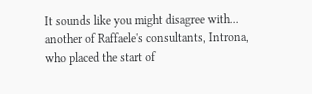It sounds like you might disagree with... another of Raffaele's consultants, Introna, who placed the start of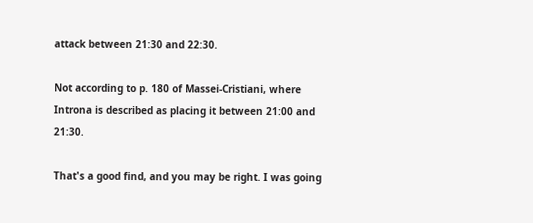attack between 21:30 and 22:30.

Not according to p. 180 of Massei-Cristiani, where Introna is described as placing it between 21:00 and 21:30.

That's a good find, and you may be right. I was going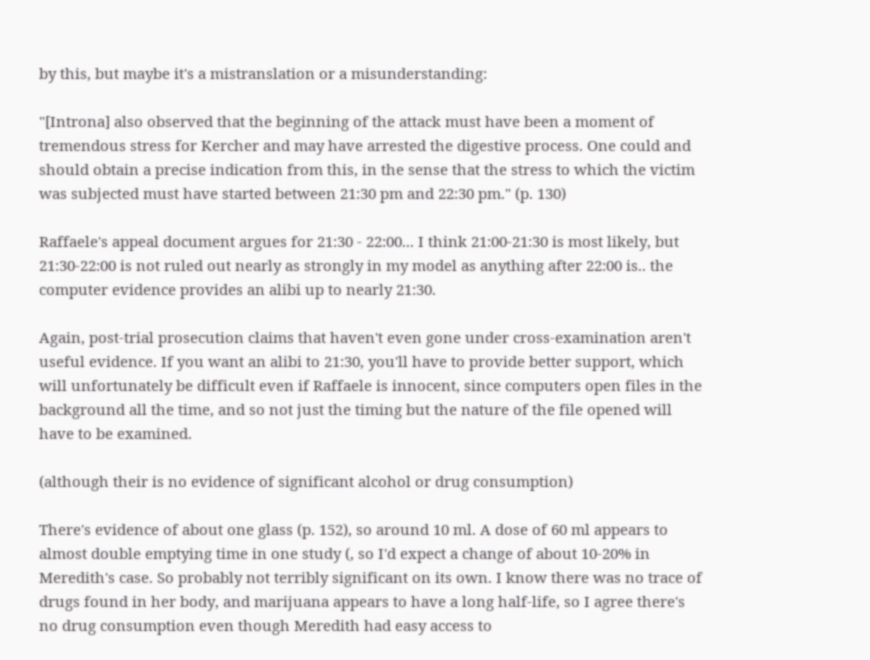by this, but maybe it's a mistranslation or a misunderstanding:

"[Introna] also observed that the beginning of the attack must have been a moment of tremendous stress for Kercher and may have arrested the digestive process. One could and should obtain a precise indication from this, in the sense that the stress to which the victim was subjected must have started between 21:30 pm and 22:30 pm." (p. 130)

Raffaele's appeal document argues for 21:30 - 22:00... I think 21:00-21:30 is most likely, but 21:30-22:00 is not ruled out nearly as strongly in my model as anything after 22:00 is.. the computer evidence provides an alibi up to nearly 21:30.

Again, post-trial prosecution claims that haven't even gone under cross-examination aren't useful evidence. If you want an alibi to 21:30, you'll have to provide better support, which will unfortunately be difficult even if Raffaele is innocent, since computers open files in the background all the time, and so not just the timing but the nature of the file opened will have to be examined.

(although their is no evidence of significant alcohol or drug consumption)

There's evidence of about one glass (p. 152), so around 10 ml. A dose of 60 ml appears to almost double emptying time in one study (, so I'd expect a change of about 10-20% in Meredith's case. So probably not terribly significant on its own. I know there was no trace of drugs found in her body, and marijuana appears to have a long half-life, so I agree there's no drug consumption even though Meredith had easy access to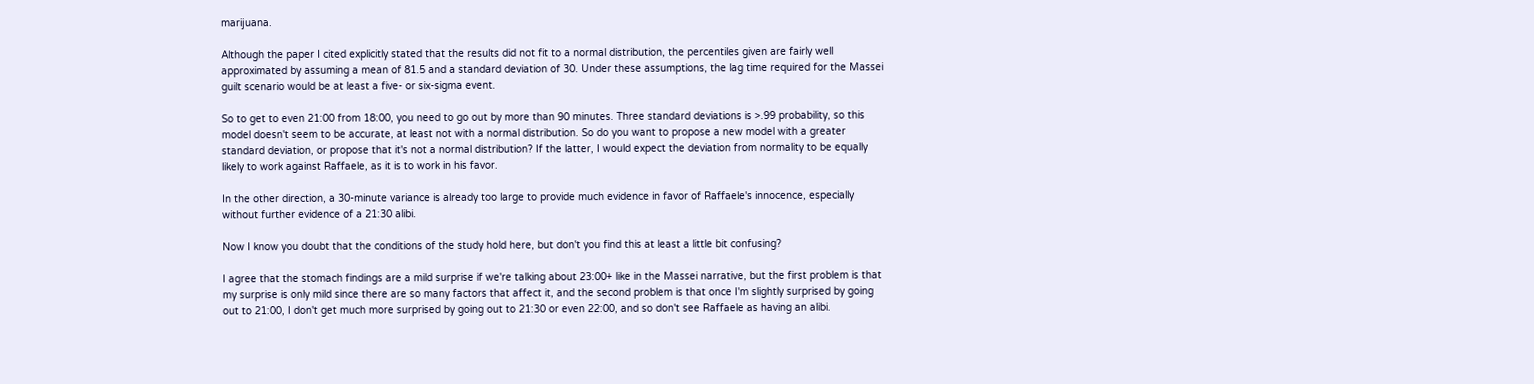marijuana.

Although the paper I cited explicitly stated that the results did not fit to a normal distribution, the percentiles given are fairly well approximated by assuming a mean of 81.5 and a standard deviation of 30. Under these assumptions, the lag time required for the Massei guilt scenario would be at least a five- or six-sigma event.

So to get to even 21:00 from 18:00, you need to go out by more than 90 minutes. Three standard deviations is >.99 probability, so this model doesn't seem to be accurate, at least not with a normal distribution. So do you want to propose a new model with a greater standard deviation, or propose that it's not a normal distribution? If the latter, I would expect the deviation from normality to be equally likely to work against Raffaele, as it is to work in his favor.

In the other direction, a 30-minute variance is already too large to provide much evidence in favor of Raffaele's innocence, especially without further evidence of a 21:30 alibi.

Now I know you doubt that the conditions of the study hold here, but don't you find this at least a little bit confusing?

I agree that the stomach findings are a mild surprise if we're talking about 23:00+ like in the Massei narrative, but the first problem is that my surprise is only mild since there are so many factors that affect it, and the second problem is that once I'm slightly surprised by going out to 21:00, I don't get much more surprised by going out to 21:30 or even 22:00, and so don't see Raffaele as having an alibi.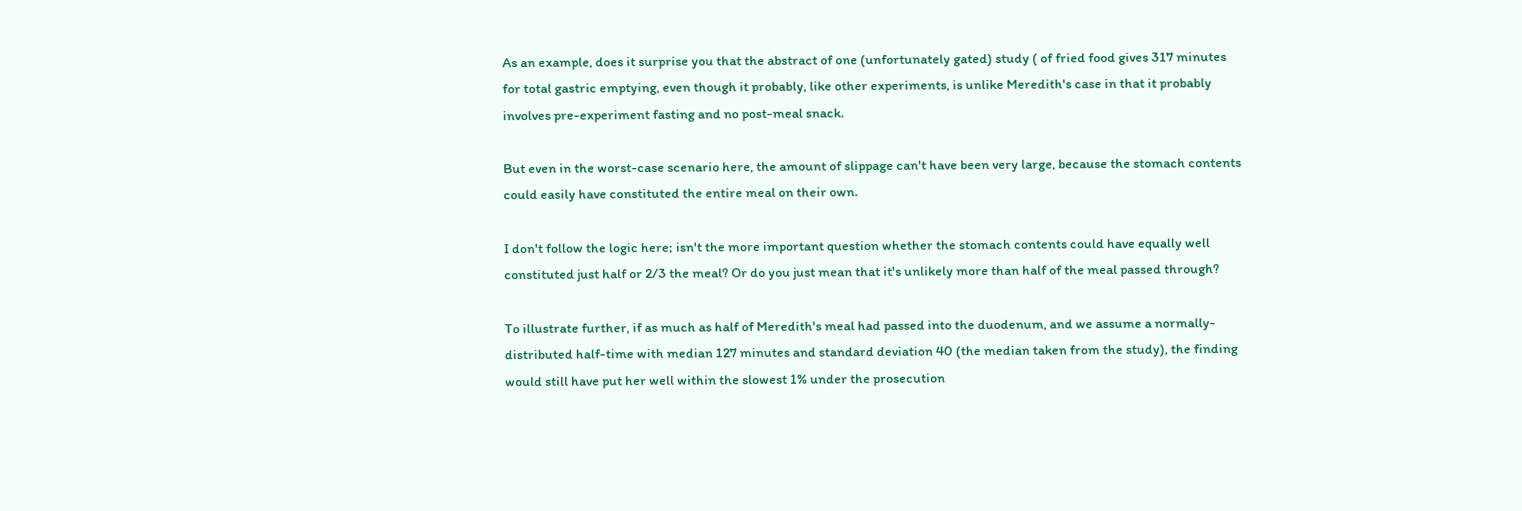As an example, does it surprise you that the abstract of one (unfortunately gated) study ( of fried food gives 317 minutes for total gastric emptying, even though it probably, like other experiments, is unlike Meredith's case in that it probably involves pre-experiment fasting and no post-meal snack.

But even in the worst-case scenario here, the amount of slippage can't have been very large, because the stomach contents could easily have constituted the entire meal on their own.

I don't follow the logic here; isn't the more important question whether the stomach contents could have equally well constituted just half or 2/3 the meal? Or do you just mean that it's unlikely more than half of the meal passed through?

To illustrate further, if as much as half of Meredith's meal had passed into the duodenum, and we assume a normally-distributed half-time with median 127 minutes and standard deviation 40 (the median taken from the study), the finding would still have put her well within the slowest 1% under the prosecution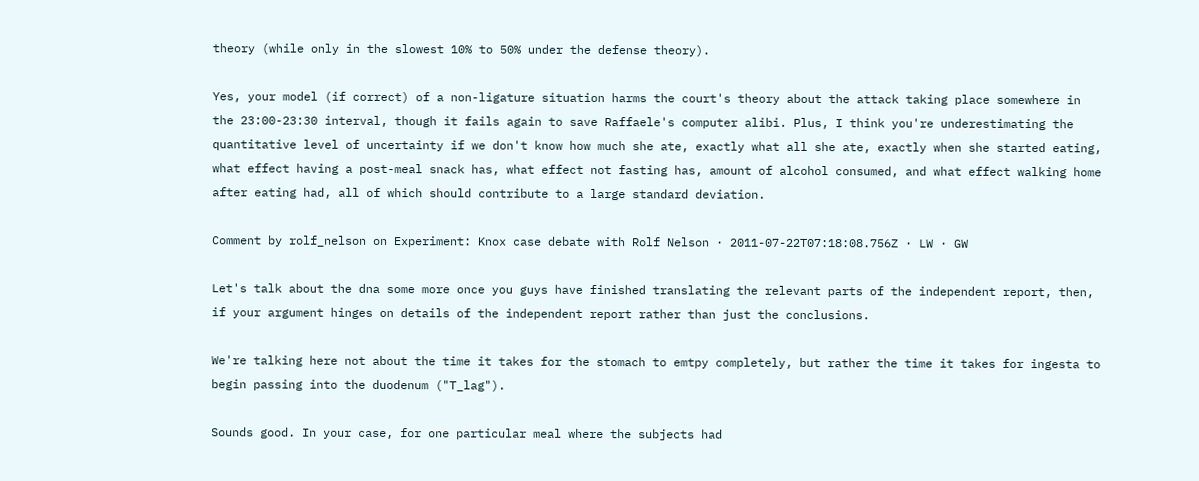theory (while only in the slowest 10% to 50% under the defense theory).

Yes, your model (if correct) of a non-ligature situation harms the court's theory about the attack taking place somewhere in the 23:00-23:30 interval, though it fails again to save Raffaele's computer alibi. Plus, I think you're underestimating the quantitative level of uncertainty if we don't know how much she ate, exactly what all she ate, exactly when she started eating, what effect having a post-meal snack has, what effect not fasting has, amount of alcohol consumed, and what effect walking home after eating had, all of which should contribute to a large standard deviation.

Comment by rolf_nelson on Experiment: Knox case debate with Rolf Nelson · 2011-07-22T07:18:08.756Z · LW · GW

Let's talk about the dna some more once you guys have finished translating the relevant parts of the independent report, then, if your argument hinges on details of the independent report rather than just the conclusions.

We're talking here not about the time it takes for the stomach to emtpy completely, but rather the time it takes for ingesta to begin passing into the duodenum ("T_lag").

Sounds good. In your case, for one particular meal where the subjects had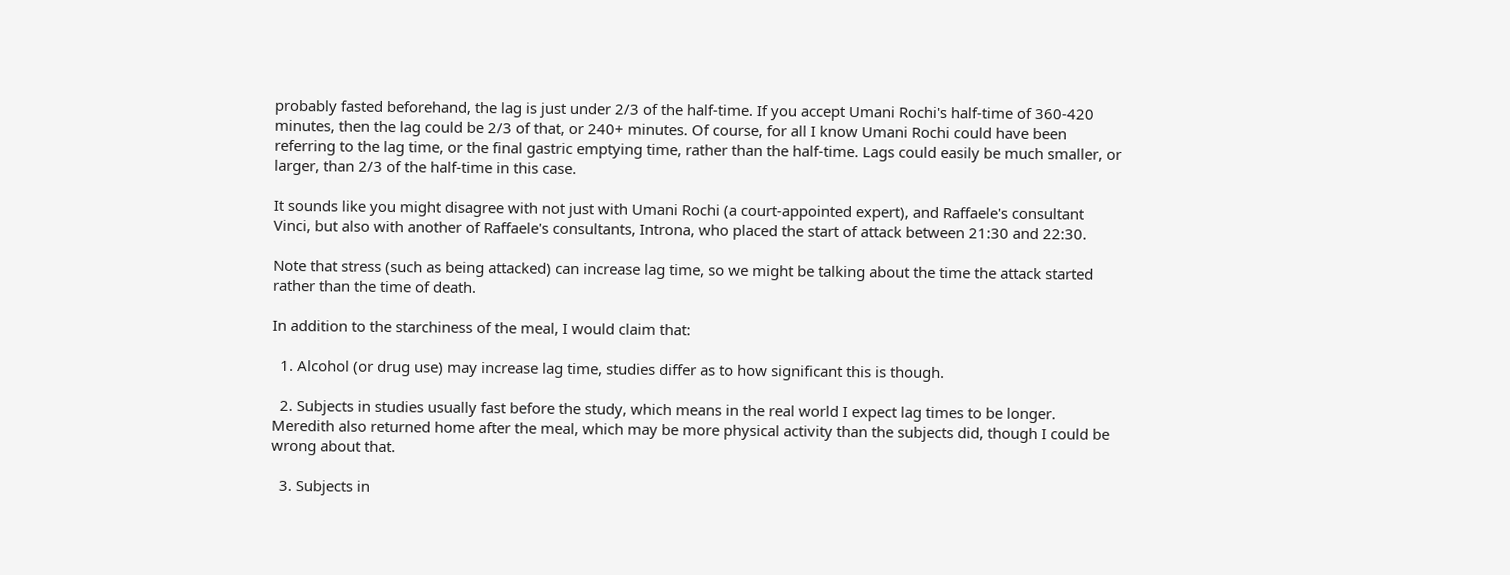probably fasted beforehand, the lag is just under 2/3 of the half-time. If you accept Umani Rochi's half-time of 360-420 minutes, then the lag could be 2/3 of that, or 240+ minutes. Of course, for all I know Umani Rochi could have been referring to the lag time, or the final gastric emptying time, rather than the half-time. Lags could easily be much smaller, or larger, than 2/3 of the half-time in this case.

It sounds like you might disagree with not just with Umani Rochi (a court-appointed expert), and Raffaele's consultant Vinci, but also with another of Raffaele's consultants, Introna, who placed the start of attack between 21:30 and 22:30.

Note that stress (such as being attacked) can increase lag time, so we might be talking about the time the attack started rather than the time of death.

In addition to the starchiness of the meal, I would claim that:

  1. Alcohol (or drug use) may increase lag time, studies differ as to how significant this is though.

  2. Subjects in studies usually fast before the study, which means in the real world I expect lag times to be longer. Meredith also returned home after the meal, which may be more physical activity than the subjects did, though I could be wrong about that.

  3. Subjects in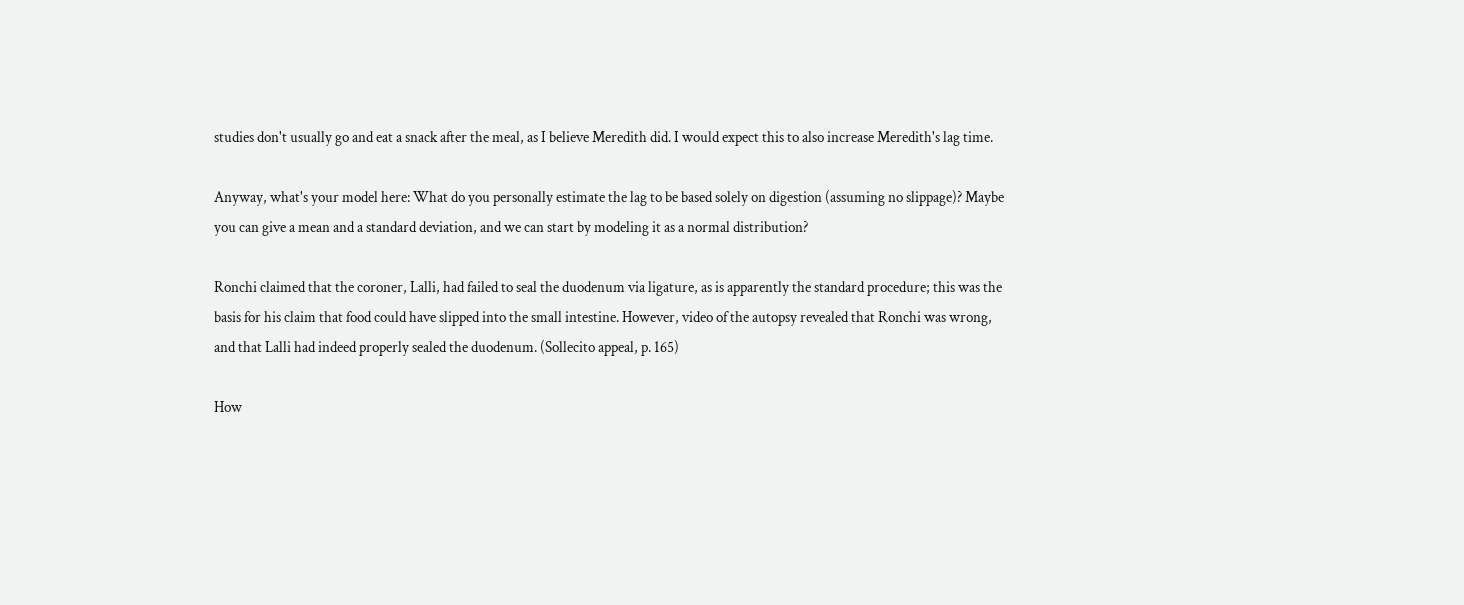studies don't usually go and eat a snack after the meal, as I believe Meredith did. I would expect this to also increase Meredith's lag time.

Anyway, what's your model here: What do you personally estimate the lag to be based solely on digestion (assuming no slippage)? Maybe you can give a mean and a standard deviation, and we can start by modeling it as a normal distribution?

Ronchi claimed that the coroner, Lalli, had failed to seal the duodenum via ligature, as is apparently the standard procedure; this was the basis for his claim that food could have slipped into the small intestine. However, video of the autopsy revealed that Ronchi was wrong, and that Lalli had indeed properly sealed the duodenum. (Sollecito appeal, p. 165)

How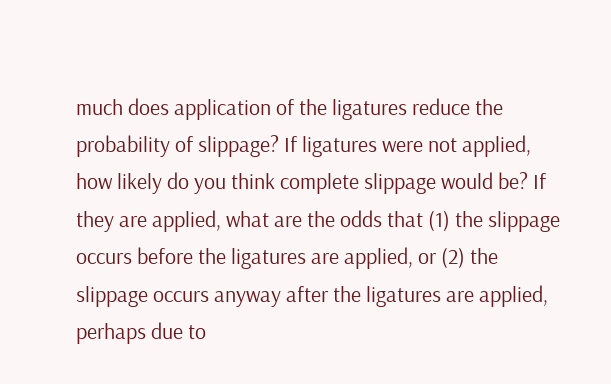much does application of the ligatures reduce the probability of slippage? If ligatures were not applied, how likely do you think complete slippage would be? If they are applied, what are the odds that (1) the slippage occurs before the ligatures are applied, or (2) the slippage occurs anyway after the ligatures are applied, perhaps due to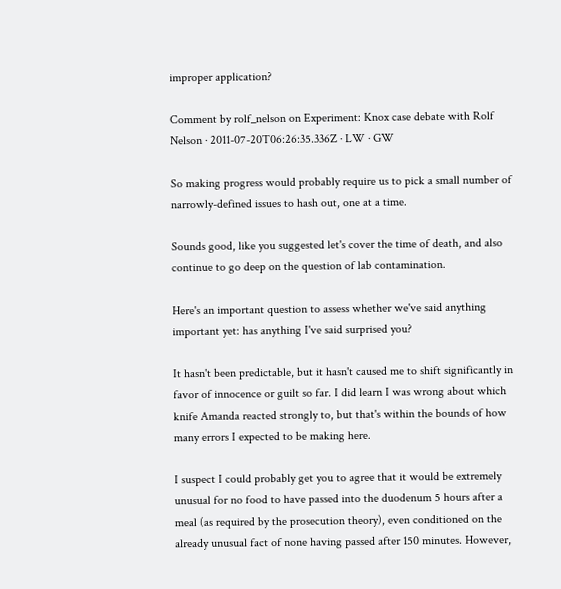improper application?

Comment by rolf_nelson on Experiment: Knox case debate with Rolf Nelson · 2011-07-20T06:26:35.336Z · LW · GW

So making progress would probably require us to pick a small number of narrowly-defined issues to hash out, one at a time.

Sounds good, like you suggested let's cover the time of death, and also continue to go deep on the question of lab contamination.

Here's an important question to assess whether we've said anything important yet: has anything I've said surprised you?

It hasn't been predictable, but it hasn't caused me to shift significantly in favor of innocence or guilt so far. I did learn I was wrong about which knife Amanda reacted strongly to, but that's within the bounds of how many errors I expected to be making here.

I suspect I could probably get you to agree that it would be extremely unusual for no food to have passed into the duodenum 5 hours after a meal (as required by the prosecution theory), even conditioned on the already unusual fact of none having passed after 150 minutes. However,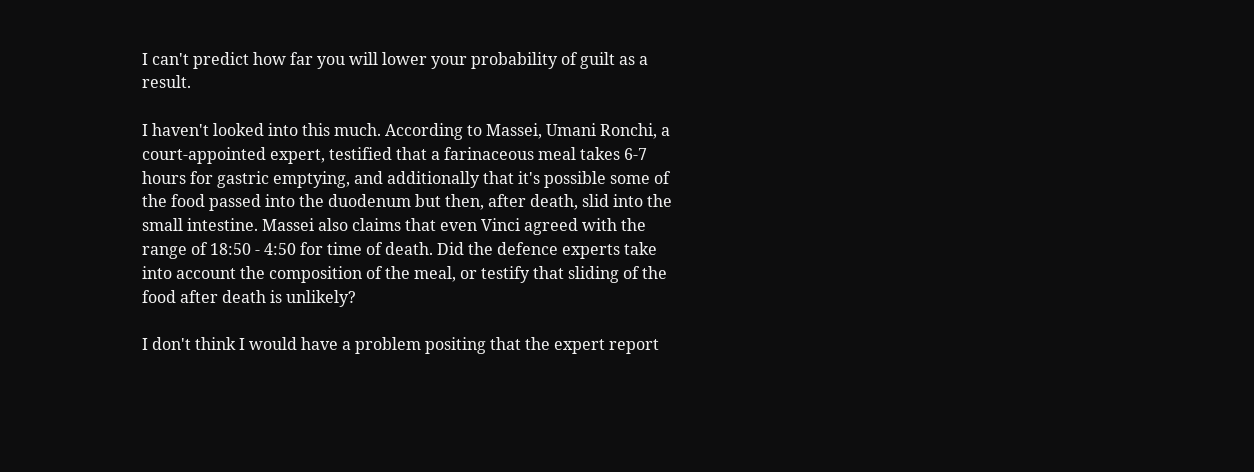I can't predict how far you will lower your probability of guilt as a result.

I haven't looked into this much. According to Massei, Umani Ronchi, a court-appointed expert, testified that a farinaceous meal takes 6-7 hours for gastric emptying, and additionally that it's possible some of the food passed into the duodenum but then, after death, slid into the small intestine. Massei also claims that even Vinci agreed with the range of 18:50 - 4:50 for time of death. Did the defence experts take into account the composition of the meal, or testify that sliding of the food after death is unlikely?

I don't think I would have a problem positing that the expert report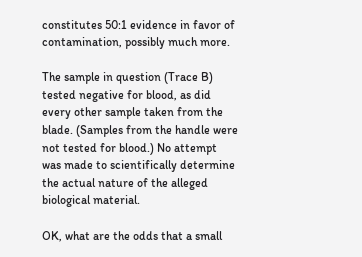constitutes 50:1 evidence in favor of contamination, possibly much more.

The sample in question (Trace B) tested negative for blood, as did every other sample taken from the blade. (Samples from the handle were not tested for blood.) No attempt was made to scientifically determine the actual nature of the alleged biological material.

OK, what are the odds that a small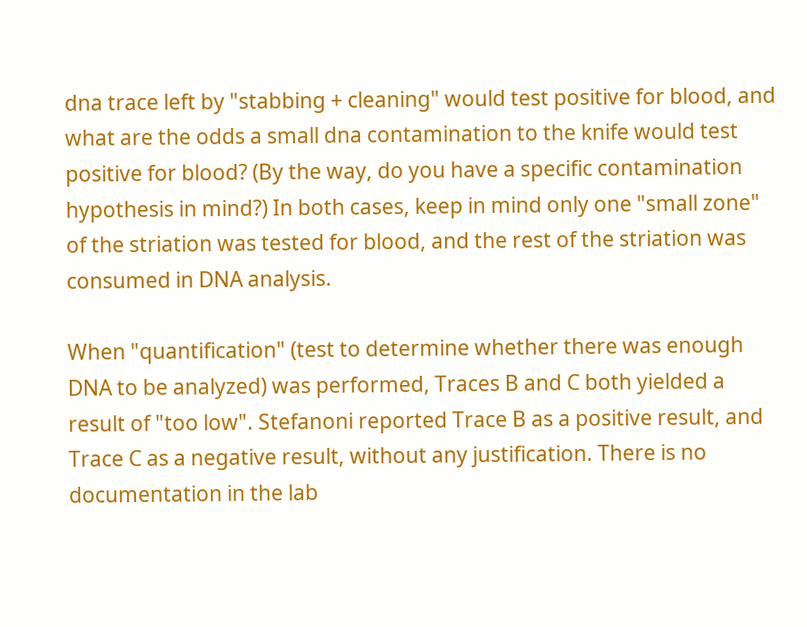dna trace left by "stabbing + cleaning" would test positive for blood, and what are the odds a small dna contamination to the knife would test positive for blood? (By the way, do you have a specific contamination hypothesis in mind?) In both cases, keep in mind only one "small zone" of the striation was tested for blood, and the rest of the striation was consumed in DNA analysis.

When "quantification" (test to determine whether there was enough DNA to be analyzed) was performed, Traces B and C both yielded a result of "too low". Stefanoni reported Trace B as a positive result, and Trace C as a negative result, without any justification. There is no documentation in the lab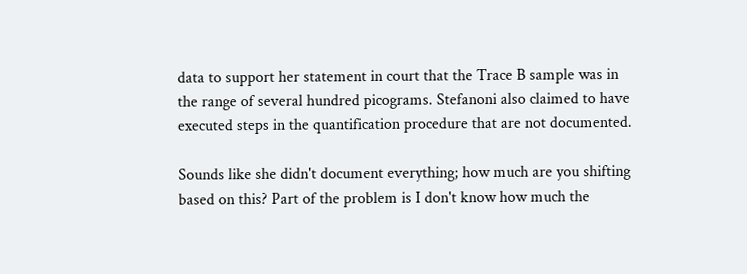data to support her statement in court that the Trace B sample was in the range of several hundred picograms. Stefanoni also claimed to have executed steps in the quantification procedure that are not documented.

Sounds like she didn't document everything; how much are you shifting based on this? Part of the problem is I don't know how much the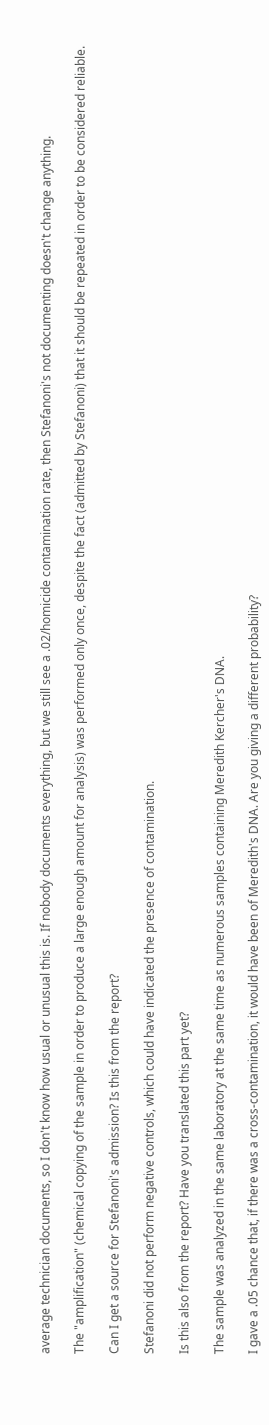average technician documents, so I don't know how usual or unusual this is. If nobody documents everything, but we still see a .02/homicide contamination rate, then Stefanoni's not documenting doesn't change anything.

The "amplification" (chemical copying of the sample in order to produce a large enough amount for analysis) was performed only once, despite the fact (admitted by Stefanoni) that it should be repeated in order to be considered reliable.

Can I get a source for Stefanoni's admission? Is this from the report?

Stefanoni did not perform negative controls, which could have indicated the presence of contamination.

Is this also from the report? Have you translated this part yet?

The sample was analyzed in the same laboratory at the same time as numerous samples containing Meredith Kercher's DNA.

I gave a .05 chance that, if there was a cross-contamination, it would have been of Meredith's DNA. Are you giving a different probability?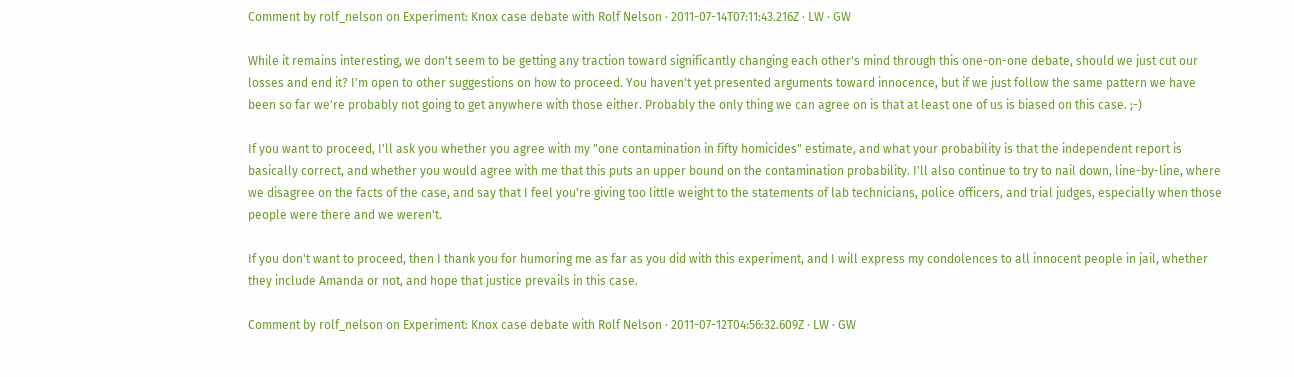Comment by rolf_nelson on Experiment: Knox case debate with Rolf Nelson · 2011-07-14T07:11:43.216Z · LW · GW

While it remains interesting, we don't seem to be getting any traction toward significantly changing each other's mind through this one-on-one debate, should we just cut our losses and end it? I'm open to other suggestions on how to proceed. You haven't yet presented arguments toward innocence, but if we just follow the same pattern we have been so far we're probably not going to get anywhere with those either. Probably the only thing we can agree on is that at least one of us is biased on this case. ;-)

If you want to proceed, I'll ask you whether you agree with my "one contamination in fifty homicides" estimate, and what your probability is that the independent report is basically correct, and whether you would agree with me that this puts an upper bound on the contamination probability. I'll also continue to try to nail down, line-by-line, where we disagree on the facts of the case, and say that I feel you're giving too little weight to the statements of lab technicians, police officers, and trial judges, especially when those people were there and we weren't.

If you don't want to proceed, then I thank you for humoring me as far as you did with this experiment, and I will express my condolences to all innocent people in jail, whether they include Amanda or not, and hope that justice prevails in this case.

Comment by rolf_nelson on Experiment: Knox case debate with Rolf Nelson · 2011-07-12T04:56:32.609Z · LW · GW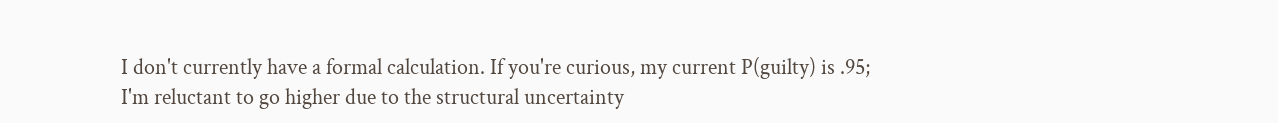I don't currently have a formal calculation. If you're curious, my current P(guilty) is .95; I'm reluctant to go higher due to the structural uncertainty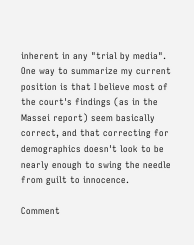inherent in any "trial by media". One way to summarize my current position is that I believe most of the court's findings (as in the Massei report) seem basically correct, and that correcting for demographics doesn't look to be nearly enough to swing the needle from guilt to innocence.

Comment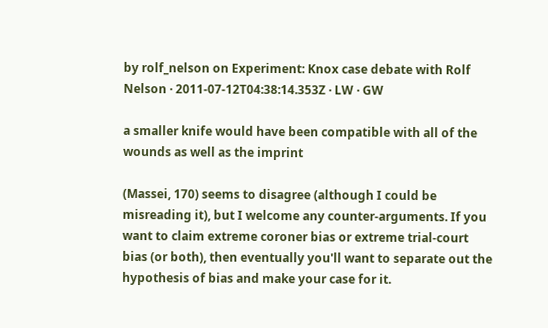by rolf_nelson on Experiment: Knox case debate with Rolf Nelson · 2011-07-12T04:38:14.353Z · LW · GW

a smaller knife would have been compatible with all of the wounds as well as the imprint

(Massei, 170) seems to disagree (although I could be misreading it), but I welcome any counter-arguments. If you want to claim extreme coroner bias or extreme trial-court bias (or both), then eventually you'll want to separate out the hypothesis of bias and make your case for it.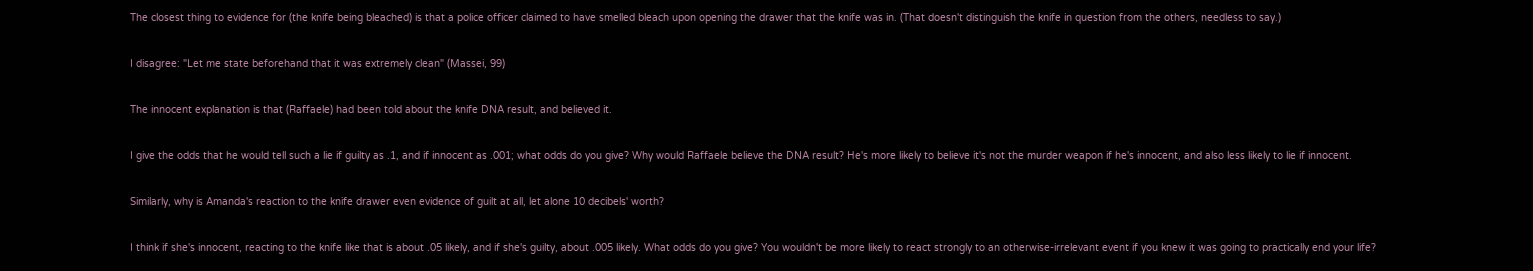The closest thing to evidence for (the knife being bleached) is that a police officer claimed to have smelled bleach upon opening the drawer that the knife was in. (That doesn't distinguish the knife in question from the others, needless to say.)

I disagree: "Let me state beforehand that it was extremely clean" (Massei, 99)

The innocent explanation is that (Raffaele) had been told about the knife DNA result, and believed it.

I give the odds that he would tell such a lie if guilty as .1, and if innocent as .001; what odds do you give? Why would Raffaele believe the DNA result? He's more likely to believe it's not the murder weapon if he's innocent, and also less likely to lie if innocent.

Similarly, why is Amanda's reaction to the knife drawer even evidence of guilt at all, let alone 10 decibels' worth?

I think if she's innocent, reacting to the knife like that is about .05 likely, and if she's guilty, about .005 likely. What odds do you give? You wouldn't be more likely to react strongly to an otherwise-irrelevant event if you knew it was going to practically end your life?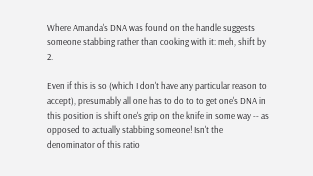Where Amanda's DNA was found on the handle suggests someone stabbing rather than cooking with it: meh, shift by 2.

Even if this is so (which I don't have any particular reason to accept), presumably all one has to do to to get one's DNA in this position is shift one's grip on the knife in some way -- as opposed to actually stabbing someone! Isn't the denominator of this ratio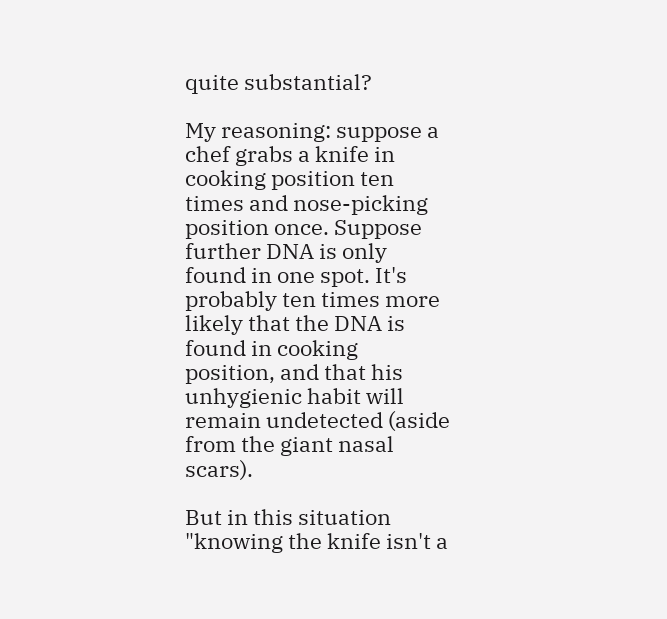quite substantial?

My reasoning: suppose a chef grabs a knife in cooking position ten times and nose-picking position once. Suppose further DNA is only found in one spot. It's probably ten times more likely that the DNA is found in cooking position, and that his unhygienic habit will remain undetected (aside from the giant nasal scars).

But in this situation "knowing the knife isn't a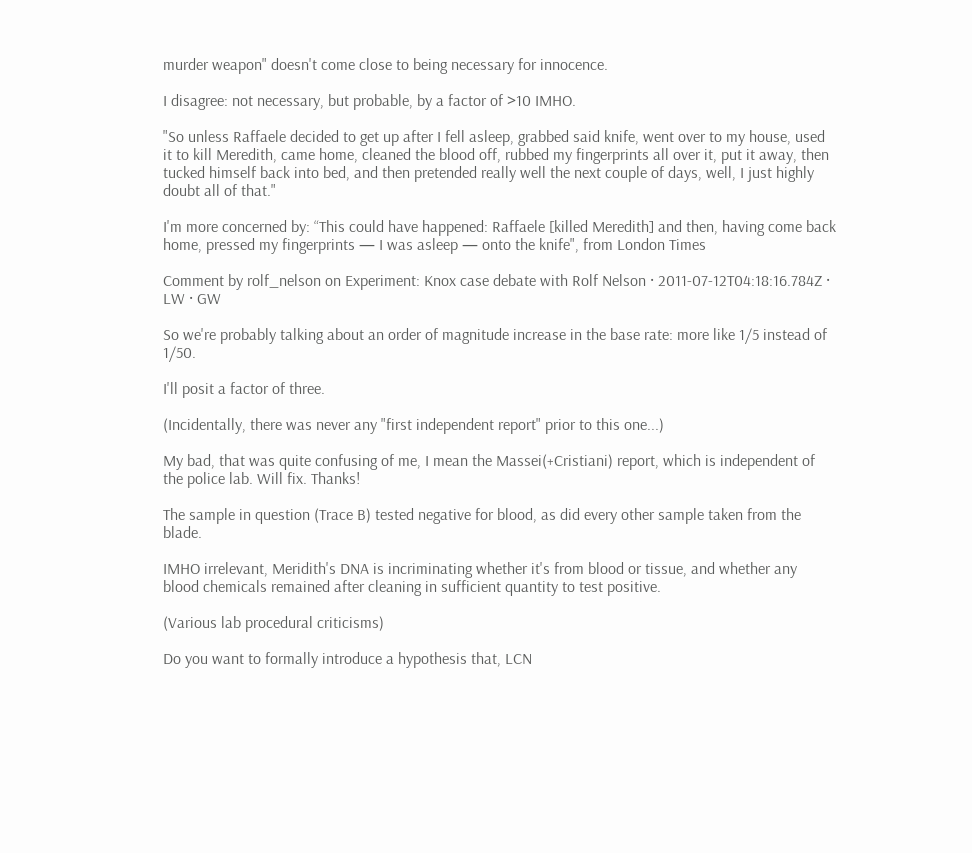murder weapon" doesn't come close to being necessary for innocence.

I disagree: not necessary, but probable, by a factor of >10 IMHO.

"So unless Raffaele decided to get up after I fell asleep, grabbed said knife, went over to my house, used it to kill Meredith, came home, cleaned the blood off, rubbed my fingerprints all over it, put it away, then tucked himself back into bed, and then pretended really well the next couple of days, well, I just highly doubt all of that."

I'm more concerned by: “This could have happened: Raffaele [killed Meredith] and then, having come back home, pressed my fingerprints — I was asleep — onto the knife", from London Times

Comment by rolf_nelson on Experiment: Knox case debate with Rolf Nelson · 2011-07-12T04:18:16.784Z · LW · GW

So we're probably talking about an order of magnitude increase in the base rate: more like 1/5 instead of 1/50.

I'll posit a factor of three.

(Incidentally, there was never any "first independent report" prior to this one...)

My bad, that was quite confusing of me, I mean the Massei(+Cristiani) report, which is independent of the police lab. Will fix. Thanks!

The sample in question (Trace B) tested negative for blood, as did every other sample taken from the blade.

IMHO irrelevant, Meridith's DNA is incriminating whether it's from blood or tissue, and whether any blood chemicals remained after cleaning in sufficient quantity to test positive.

(Various lab procedural criticisms)

Do you want to formally introduce a hypothesis that, LCN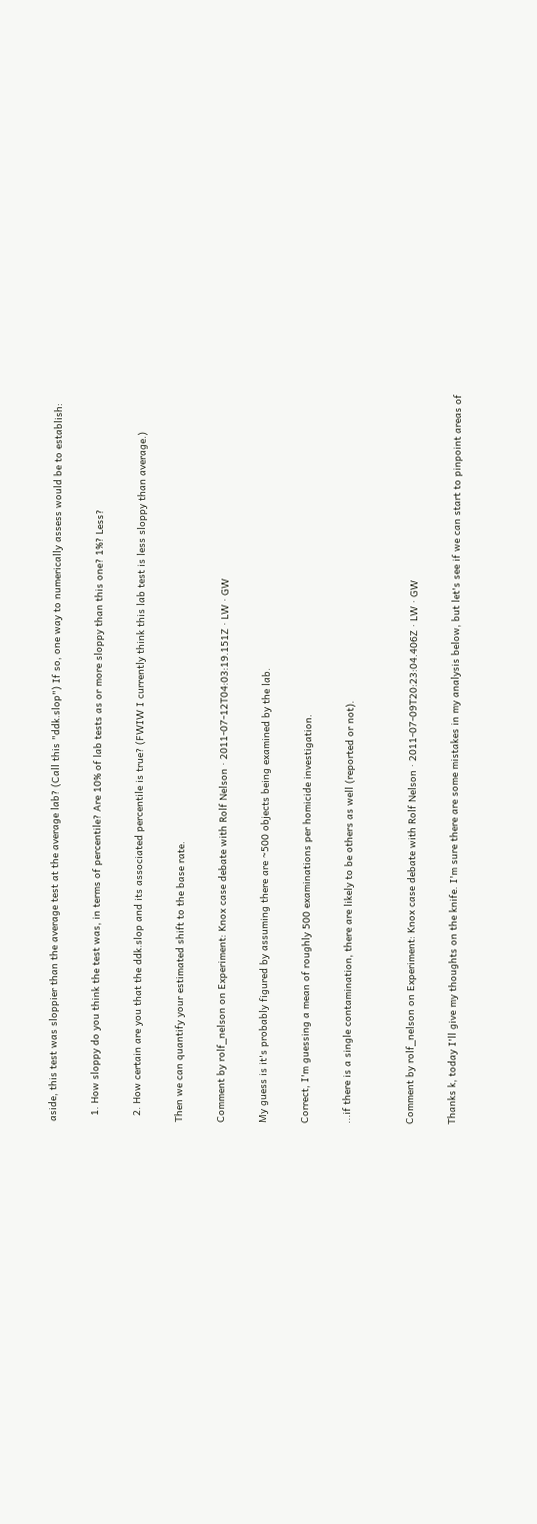aside, this test was sloppier than the average test at the average lab? (Call this "ddk.slop") If so, one way to numerically assess would be to establish:

  1. How sloppy do you think the test was, in terms of percentile? Are 10% of lab tests as or more sloppy than this one? 1%? Less?

  2. How certain are you that the ddk.slop and its associated percentile is true? (FWIW I currently think this lab test is less sloppy than average.)

Then we can quantify your estimated shift to the base rate.

Comment by rolf_nelson on Experiment: Knox case debate with Rolf Nelson · 2011-07-12T04:03:19.151Z · LW · GW

My guess is it's probably figured by assuming there are ~500 objects being examined by the lab.

Correct, I'm guessing a mean of roughly 500 examinations per homicide investigation.

...if there is a single contamination, there are likely to be others as well (reported or not).


Comment by rolf_nelson on Experiment: Knox case debate with Rolf Nelson · 2011-07-09T20:23:04.406Z · LW · GW

Thanks k, today I'll give my thoughts on the knife. I'm sure there are some mistakes in my analysis below, but let's see if we can start to pinpoint areas of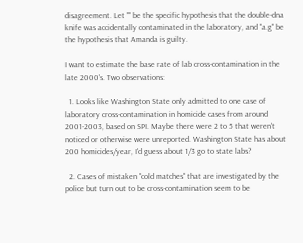disagreement. Let "" be the specific hypothesis that the double-dna knife was accidentally contaminated in the laboratory, and "a.g" be the hypothesis that Amanda is guilty.

I want to estimate the base rate of lab cross-contamination in the late 2000's. Two observations:

  1. Looks like Washington State only admitted to one case of laboratory cross-contamination in homicide cases from around 2001-2003, based on SPI. Maybe there were 2 to 5 that weren't noticed or otherwise were unreported. Washington State has about 200 homicides/year, I'd guess about 1/3 go to state labs?

  2. Cases of mistaken "cold matches" that are investigated by the police but turn out to be cross-contamination seem to be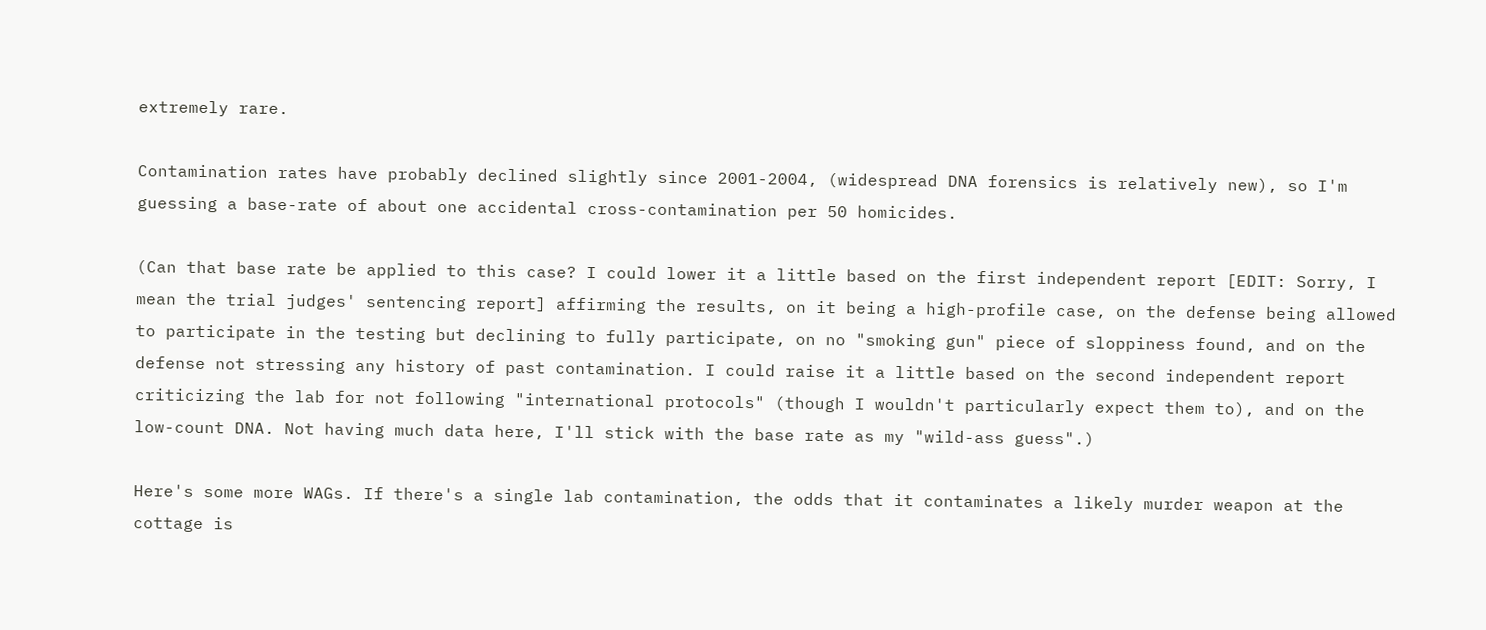extremely rare.

Contamination rates have probably declined slightly since 2001-2004, (widespread DNA forensics is relatively new), so I'm guessing a base-rate of about one accidental cross-contamination per 50 homicides.

(Can that base rate be applied to this case? I could lower it a little based on the first independent report [EDIT: Sorry, I mean the trial judges' sentencing report] affirming the results, on it being a high-profile case, on the defense being allowed to participate in the testing but declining to fully participate, on no "smoking gun" piece of sloppiness found, and on the defense not stressing any history of past contamination. I could raise it a little based on the second independent report criticizing the lab for not following "international protocols" (though I wouldn't particularly expect them to), and on the low-count DNA. Not having much data here, I'll stick with the base rate as my "wild-ass guess".)

Here's some more WAGs. If there's a single lab contamination, the odds that it contaminates a likely murder weapon at the cottage is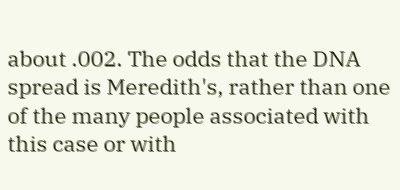about .002. The odds that the DNA spread is Meredith's, rather than one of the many people associated with this case or with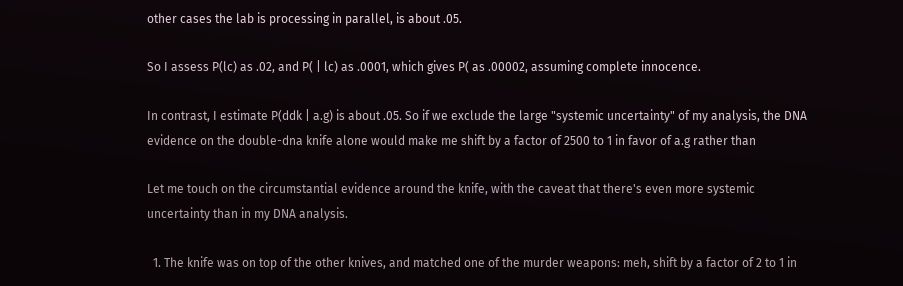other cases the lab is processing in parallel, is about .05.

So I assess P(lc) as .02, and P( | lc) as .0001, which gives P( as .00002, assuming complete innocence.

In contrast, I estimate P(ddk | a.g) is about .05. So if we exclude the large "systemic uncertainty" of my analysis, the DNA evidence on the double-dna knife alone would make me shift by a factor of 2500 to 1 in favor of a.g rather than

Let me touch on the circumstantial evidence around the knife, with the caveat that there's even more systemic uncertainty than in my DNA analysis.

  1. The knife was on top of the other knives, and matched one of the murder weapons: meh, shift by a factor of 2 to 1 in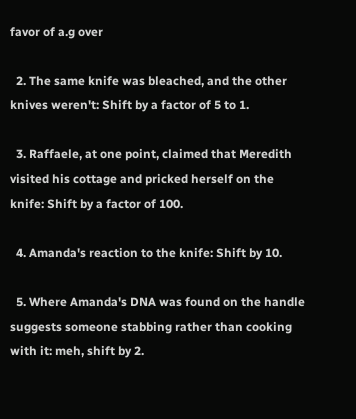favor of a.g over

  2. The same knife was bleached, and the other knives weren't: Shift by a factor of 5 to 1.

  3. Raffaele, at one point, claimed that Meredith visited his cottage and pricked herself on the knife: Shift by a factor of 100.

  4. Amanda's reaction to the knife: Shift by 10.

  5. Where Amanda's DNA was found on the handle suggests someone stabbing rather than cooking with it: meh, shift by 2.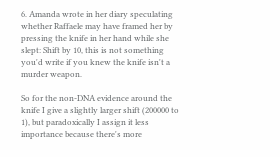6. Amanda wrote in her diary speculating whether Raffaele may have framed her by pressing the knife in her hand while she slept: Shift by 10, this is not something you'd write if you knew the knife isn't a murder weapon.

So for the non-DNA evidence around the knife I give a slightly larger shift (200000 to 1), but paradoxically I assign it less importance because there's more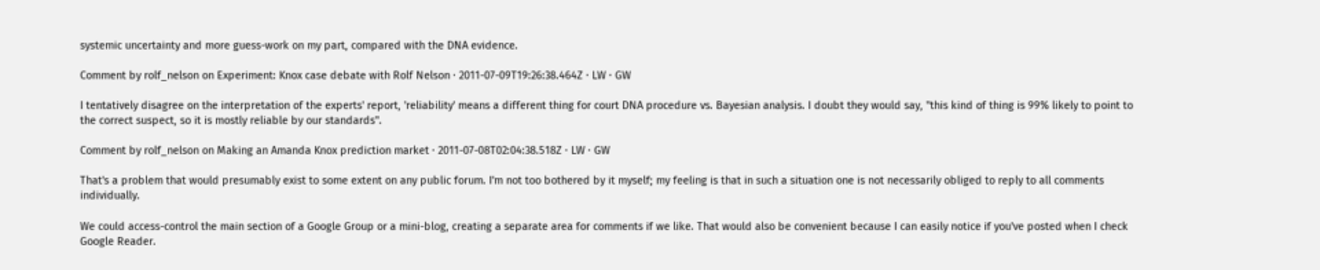systemic uncertainty and more guess-work on my part, compared with the DNA evidence.

Comment by rolf_nelson on Experiment: Knox case debate with Rolf Nelson · 2011-07-09T19:26:38.464Z · LW · GW

I tentatively disagree on the interpretation of the experts' report, 'reliability' means a different thing for court DNA procedure vs. Bayesian analysis. I doubt they would say, "this kind of thing is 99% likely to point to the correct suspect, so it is mostly reliable by our standards".

Comment by rolf_nelson on Making an Amanda Knox prediction market · 2011-07-08T02:04:38.518Z · LW · GW

That's a problem that would presumably exist to some extent on any public forum. I'm not too bothered by it myself; my feeling is that in such a situation one is not necessarily obliged to reply to all comments individually.

We could access-control the main section of a Google Group or a mini-blog, creating a separate area for comments if we like. That would also be convenient because I can easily notice if you've posted when I check Google Reader.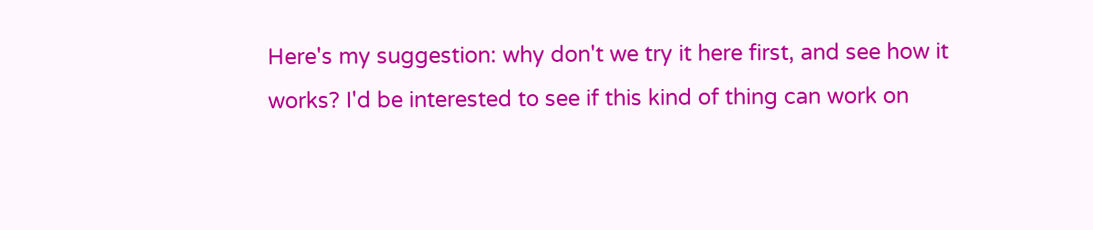Here's my suggestion: why don't we try it here first, and see how it works? I'd be interested to see if this kind of thing can work on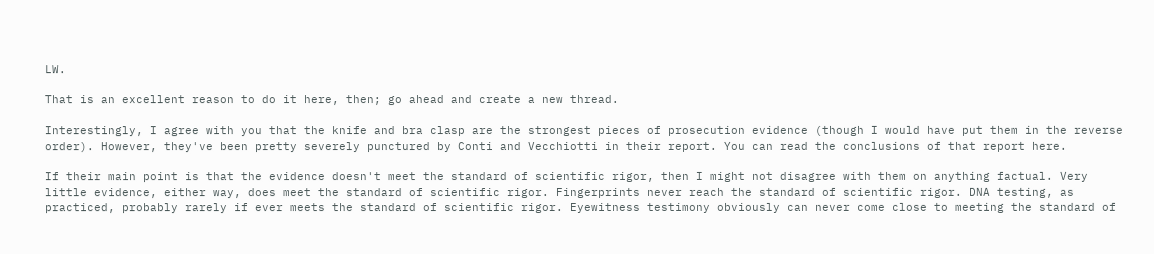LW.

That is an excellent reason to do it here, then; go ahead and create a new thread.

Interestingly, I agree with you that the knife and bra clasp are the strongest pieces of prosecution evidence (though I would have put them in the reverse order). However, they've been pretty severely punctured by Conti and Vecchiotti in their report. You can read the conclusions of that report here.

If their main point is that the evidence doesn't meet the standard of scientific rigor, then I might not disagree with them on anything factual. Very little evidence, either way, does meet the standard of scientific rigor. Fingerprints never reach the standard of scientific rigor. DNA testing, as practiced, probably rarely if ever meets the standard of scientific rigor. Eyewitness testimony obviously can never come close to meeting the standard of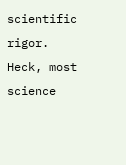scientific rigor. Heck, most science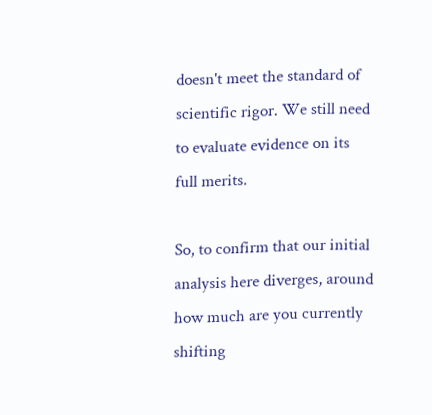doesn't meet the standard of scientific rigor. We still need to evaluate evidence on its full merits.

So, to confirm that our initial analysis here diverges, around how much are you currently shifting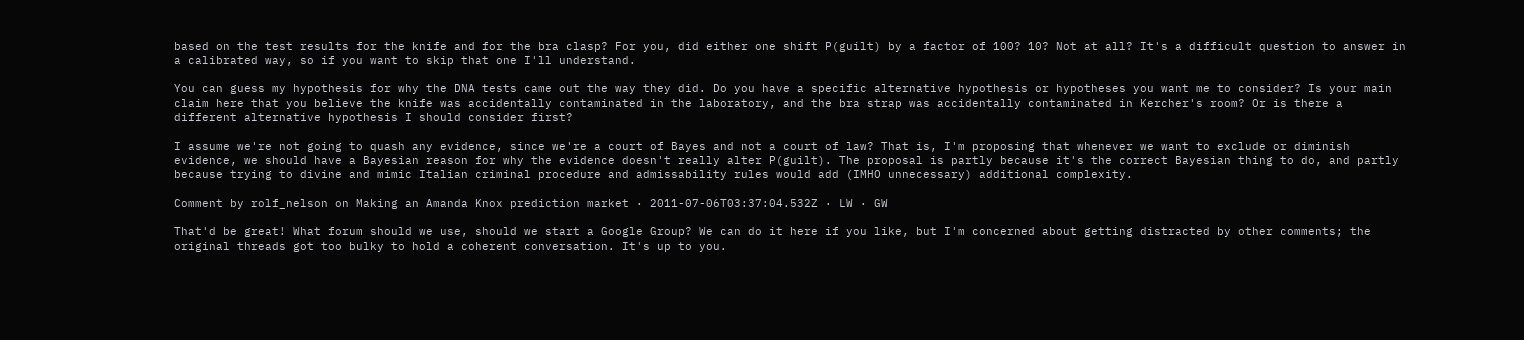based on the test results for the knife and for the bra clasp? For you, did either one shift P(guilt) by a factor of 100? 10? Not at all? It's a difficult question to answer in a calibrated way, so if you want to skip that one I'll understand.

You can guess my hypothesis for why the DNA tests came out the way they did. Do you have a specific alternative hypothesis or hypotheses you want me to consider? Is your main claim here that you believe the knife was accidentally contaminated in the laboratory, and the bra strap was accidentally contaminated in Kercher's room? Or is there a different alternative hypothesis I should consider first?

I assume we're not going to quash any evidence, since we're a court of Bayes and not a court of law? That is, I'm proposing that whenever we want to exclude or diminish evidence, we should have a Bayesian reason for why the evidence doesn't really alter P(guilt). The proposal is partly because it's the correct Bayesian thing to do, and partly because trying to divine and mimic Italian criminal procedure and admissability rules would add (IMHO unnecessary) additional complexity.

Comment by rolf_nelson on Making an Amanda Knox prediction market · 2011-07-06T03:37:04.532Z · LW · GW

That'd be great! What forum should we use, should we start a Google Group? We can do it here if you like, but I'm concerned about getting distracted by other comments; the original threads got too bulky to hold a coherent conversation. It's up to you.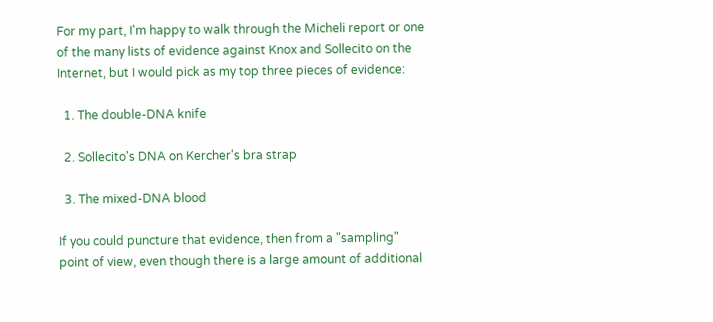For my part, I'm happy to walk through the Micheli report or one of the many lists of evidence against Knox and Sollecito on the Internet, but I would pick as my top three pieces of evidence:

  1. The double-DNA knife

  2. Sollecito's DNA on Kercher's bra strap

  3. The mixed-DNA blood

If you could puncture that evidence, then from a "sampling" point of view, even though there is a large amount of additional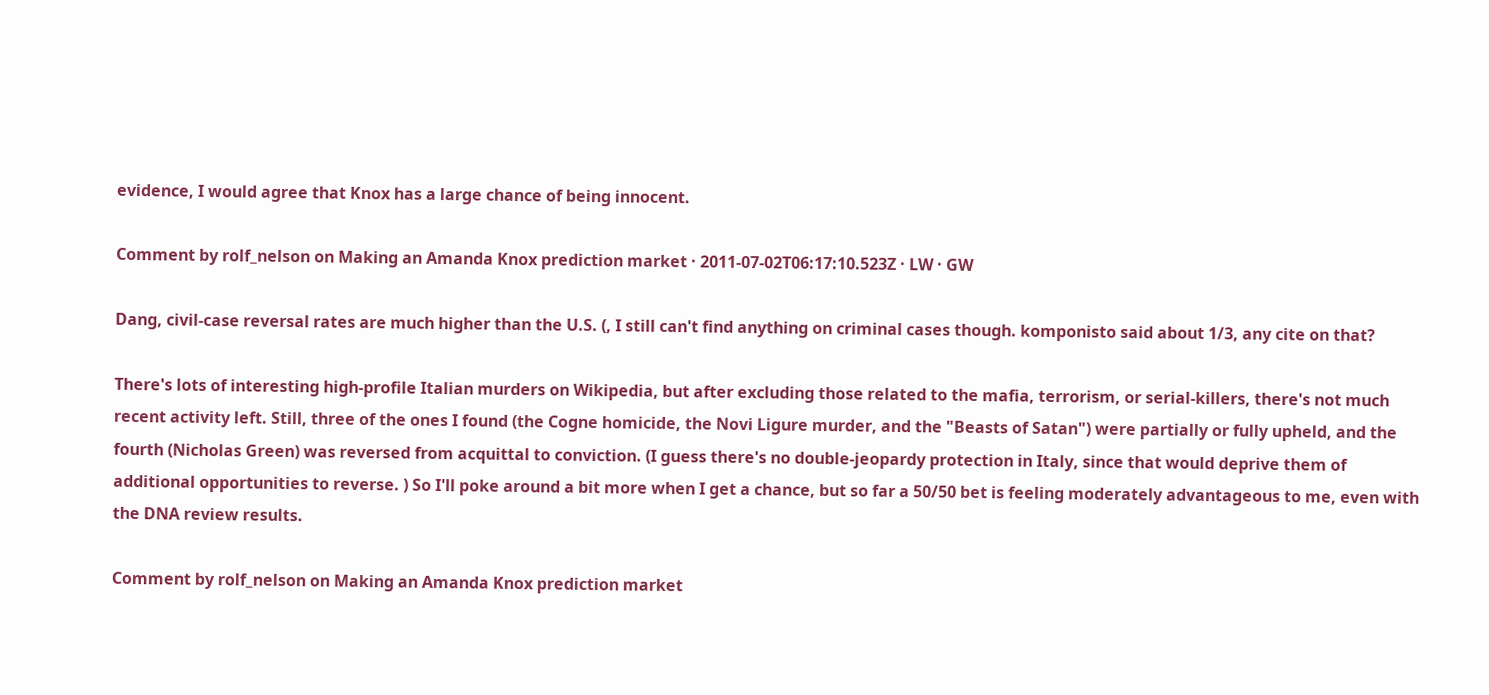evidence, I would agree that Knox has a large chance of being innocent.

Comment by rolf_nelson on Making an Amanda Knox prediction market · 2011-07-02T06:17:10.523Z · LW · GW

Dang, civil-case reversal rates are much higher than the U.S. (, I still can't find anything on criminal cases though. komponisto said about 1/3, any cite on that?

There's lots of interesting high-profile Italian murders on Wikipedia, but after excluding those related to the mafia, terrorism, or serial-killers, there's not much recent activity left. Still, three of the ones I found (the Cogne homicide, the Novi Ligure murder, and the "Beasts of Satan") were partially or fully upheld, and the fourth (Nicholas Green) was reversed from acquittal to conviction. (I guess there's no double-jeopardy protection in Italy, since that would deprive them of additional opportunities to reverse. ) So I'll poke around a bit more when I get a chance, but so far a 50/50 bet is feeling moderately advantageous to me, even with the DNA review results.

Comment by rolf_nelson on Making an Amanda Knox prediction market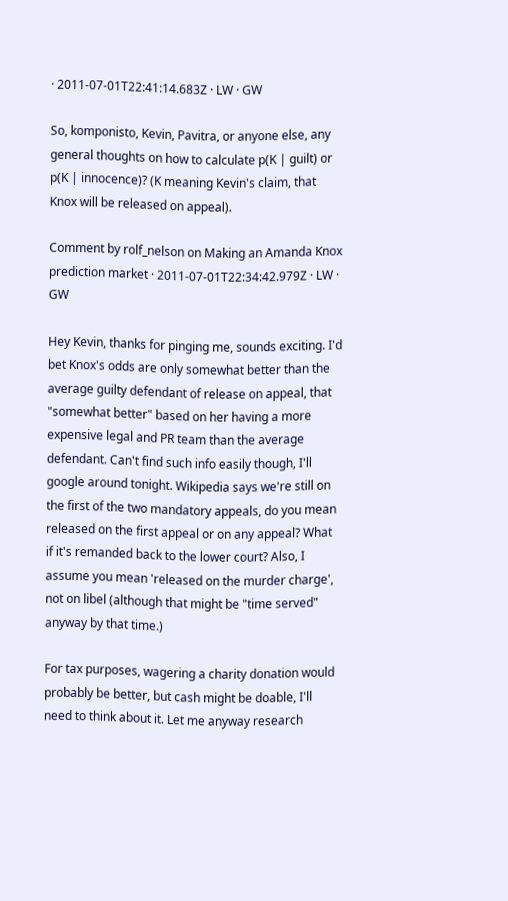· 2011-07-01T22:41:14.683Z · LW · GW

So, komponisto, Kevin, Pavitra, or anyone else, any general thoughts on how to calculate p(K | guilt) or p(K | innocence)? (K meaning Kevin's claim, that Knox will be released on appeal).

Comment by rolf_nelson on Making an Amanda Knox prediction market · 2011-07-01T22:34:42.979Z · LW · GW

Hey Kevin, thanks for pinging me, sounds exciting. I'd bet Knox's odds are only somewhat better than the average guilty defendant of release on appeal, that "somewhat better" based on her having a more expensive legal and PR team than the average defendant. Can't find such info easily though, I'll google around tonight. Wikipedia says we're still on the first of the two mandatory appeals, do you mean released on the first appeal or on any appeal? What if it's remanded back to the lower court? Also, I assume you mean 'released on the murder charge', not on libel (although that might be "time served" anyway by that time.)

For tax purposes, wagering a charity donation would probably be better, but cash might be doable, I'll need to think about it. Let me anyway research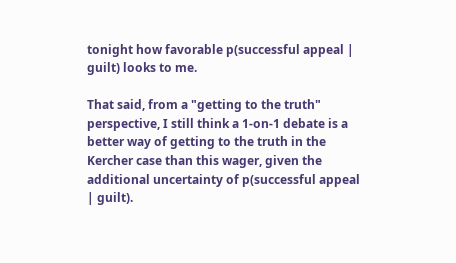tonight how favorable p(successful appeal | guilt) looks to me.

That said, from a "getting to the truth" perspective, I still think a 1-on-1 debate is a better way of getting to the truth in the Kercher case than this wager, given the additional uncertainty of p(successful appeal | guilt).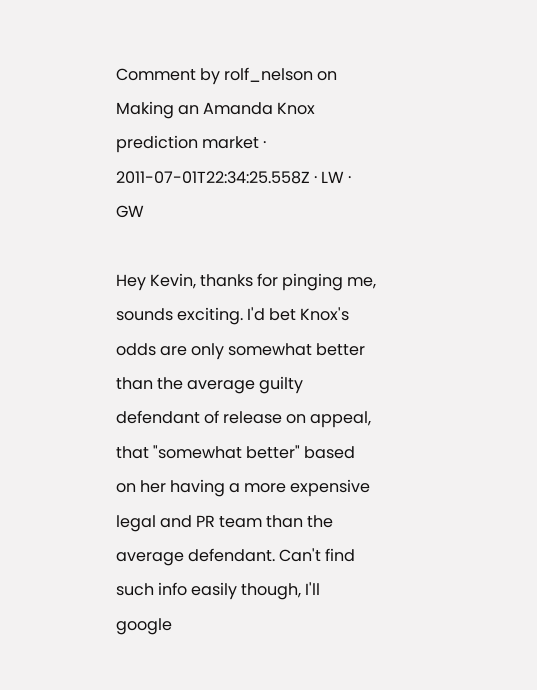Comment by rolf_nelson on Making an Amanda Knox prediction market · 2011-07-01T22:34:25.558Z · LW · GW

Hey Kevin, thanks for pinging me, sounds exciting. I'd bet Knox's odds are only somewhat better than the average guilty defendant of release on appeal, that "somewhat better" based on her having a more expensive legal and PR team than the average defendant. Can't find such info easily though, I'll google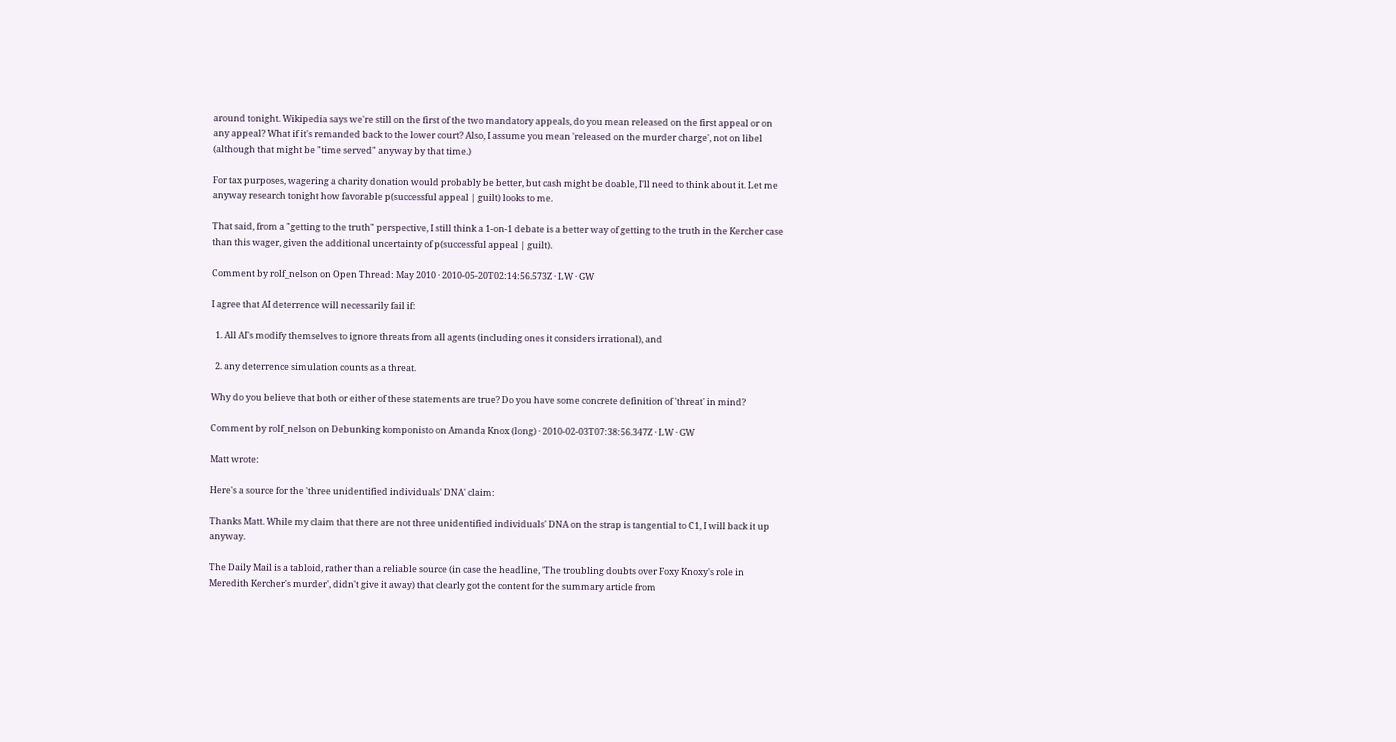around tonight. Wikipedia says we're still on the first of the two mandatory appeals, do you mean released on the first appeal or on any appeal? What if it's remanded back to the lower court? Also, I assume you mean 'released on the murder charge', not on libel (although that might be "time served" anyway by that time.)

For tax purposes, wagering a charity donation would probably be better, but cash might be doable, I'll need to think about it. Let me anyway research tonight how favorable p(successful appeal | guilt) looks to me.

That said, from a "getting to the truth" perspective, I still think a 1-on-1 debate is a better way of getting to the truth in the Kercher case than this wager, given the additional uncertainty of p(successful appeal | guilt).

Comment by rolf_nelson on Open Thread: May 2010 · 2010-05-20T02:14:56.573Z · LW · GW

I agree that AI deterrence will necessarily fail if:

  1. All AI's modify themselves to ignore threats from all agents (including ones it considers irrational), and

  2. any deterrence simulation counts as a threat.

Why do you believe that both or either of these statements are true? Do you have some concrete definition of 'threat' in mind?

Comment by rolf_nelson on Debunking komponisto on Amanda Knox (long) · 2010-02-03T07:38:56.347Z · LW · GW

Matt wrote:

Here's a source for the 'three unidentified individuals' DNA' claim:

Thanks Matt. While my claim that there are not three unidentified individuals' DNA on the strap is tangential to C1, I will back it up anyway.

The Daily Mail is a tabloid, rather than a reliable source (in case the headline, 'The troubling doubts over Foxy Knoxy's role in Meredith Kercher's murder', didn't give it away) that clearly got the content for the summary article from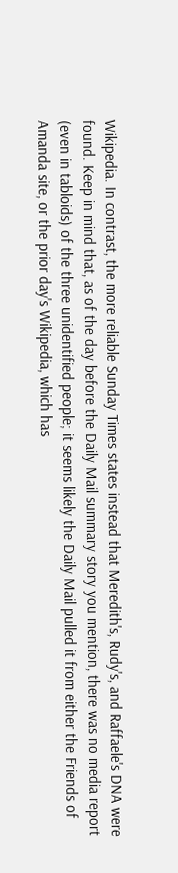Wikipedia. In contrast, the more reliable Sunday Times states instead that Meredith's, Rudy's, and Raffaele's DNA were found. Keep in mind that, as of the day before the Daily Mail summary story you mention, there was no media report (even in tabloids) of the three unidentified people; it seems likely the Daily Mail pulled it from either the Friends of Amanda site, or the prior day's Wikipedia, which has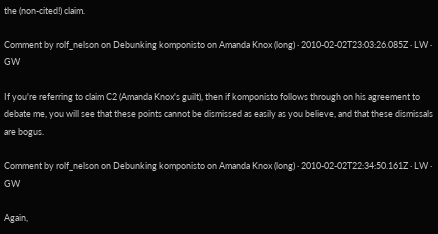the (non-cited!) claim.

Comment by rolf_nelson on Debunking komponisto on Amanda Knox (long) · 2010-02-02T23:03:26.085Z · LW · GW

If you're referring to claim C2 (Amanda Knox's guilt), then if komponisto follows through on his agreement to debate me, you will see that these points cannot be dismissed as easily as you believe, and that these dismissals are bogus.

Comment by rolf_nelson on Debunking komponisto on Amanda Knox (long) · 2010-02-02T22:34:50.161Z · LW · GW

Again,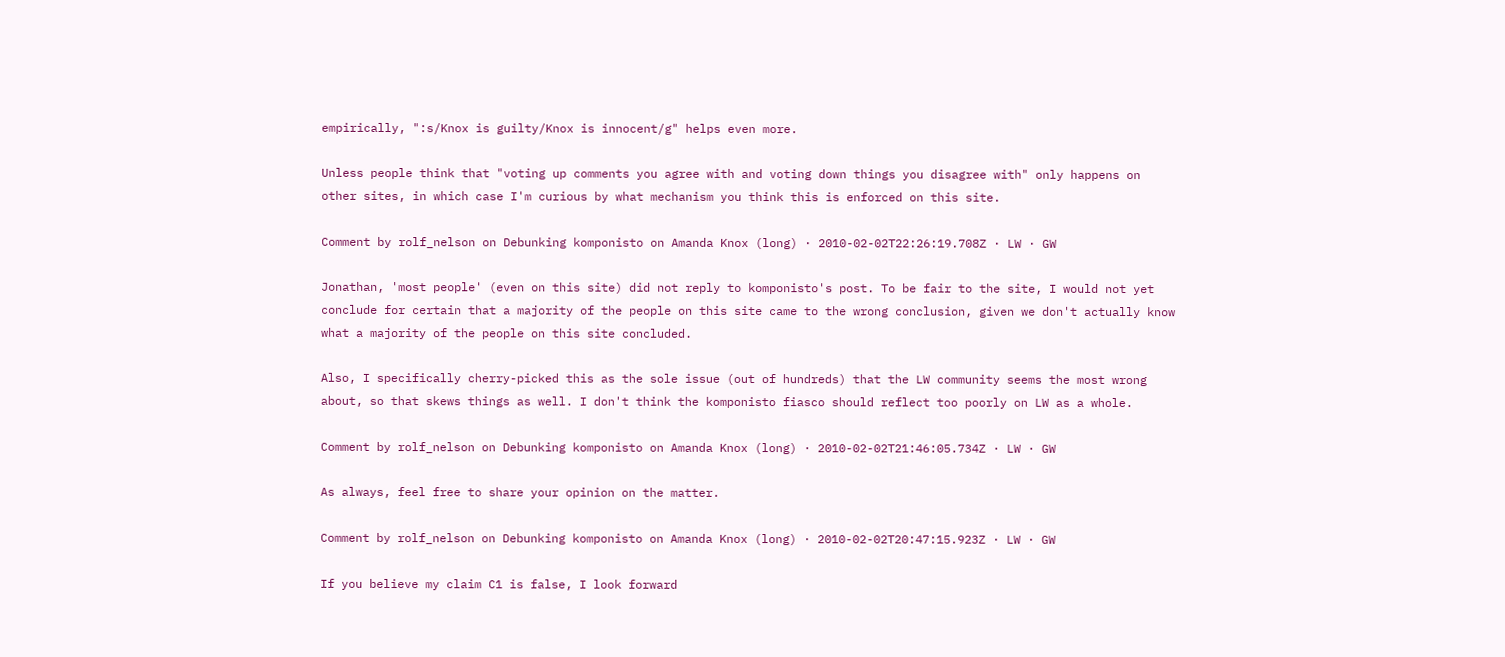empirically, ":s/Knox is guilty/Knox is innocent/g" helps even more.

Unless people think that "voting up comments you agree with and voting down things you disagree with" only happens on other sites, in which case I'm curious by what mechanism you think this is enforced on this site.

Comment by rolf_nelson on Debunking komponisto on Amanda Knox (long) · 2010-02-02T22:26:19.708Z · LW · GW

Jonathan, 'most people' (even on this site) did not reply to komponisto's post. To be fair to the site, I would not yet conclude for certain that a majority of the people on this site came to the wrong conclusion, given we don't actually know what a majority of the people on this site concluded.

Also, I specifically cherry-picked this as the sole issue (out of hundreds) that the LW community seems the most wrong about, so that skews things as well. I don't think the komponisto fiasco should reflect too poorly on LW as a whole.

Comment by rolf_nelson on Debunking komponisto on Amanda Knox (long) · 2010-02-02T21:46:05.734Z · LW · GW

As always, feel free to share your opinion on the matter.

Comment by rolf_nelson on Debunking komponisto on Amanda Knox (long) · 2010-02-02T20:47:15.923Z · LW · GW

If you believe my claim C1 is false, I look forward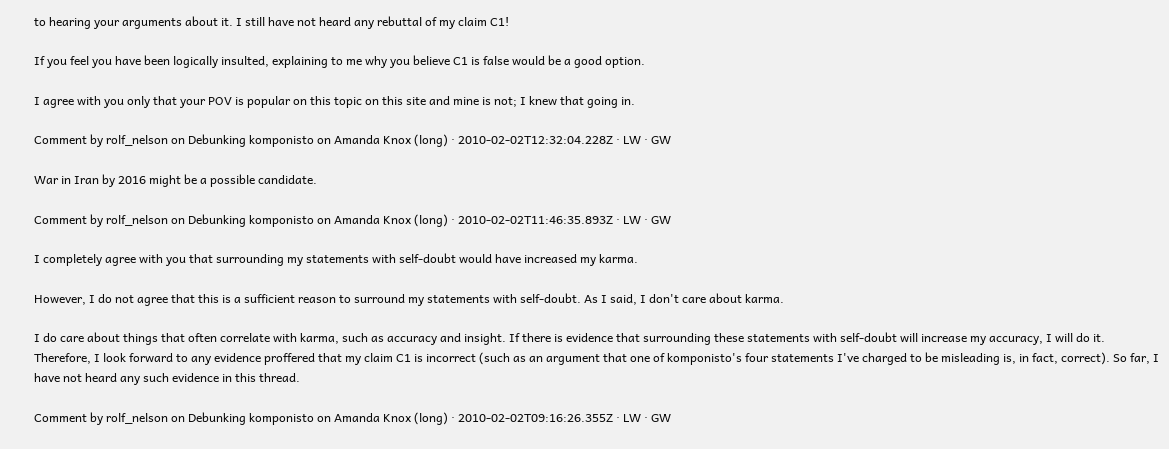to hearing your arguments about it. I still have not heard any rebuttal of my claim C1!

If you feel you have been logically insulted, explaining to me why you believe C1 is false would be a good option.

I agree with you only that your POV is popular on this topic on this site and mine is not; I knew that going in.

Comment by rolf_nelson on Debunking komponisto on Amanda Knox (long) · 2010-02-02T12:32:04.228Z · LW · GW

War in Iran by 2016 might be a possible candidate.

Comment by rolf_nelson on Debunking komponisto on Amanda Knox (long) · 2010-02-02T11:46:35.893Z · LW · GW

I completely agree with you that surrounding my statements with self-doubt would have increased my karma.

However, I do not agree that this is a sufficient reason to surround my statements with self-doubt. As I said, I don't care about karma.

I do care about things that often correlate with karma, such as accuracy and insight. If there is evidence that surrounding these statements with self-doubt will increase my accuracy, I will do it. Therefore, I look forward to any evidence proffered that my claim C1 is incorrect (such as an argument that one of komponisto's four statements I've charged to be misleading is, in fact, correct). So far, I have not heard any such evidence in this thread.

Comment by rolf_nelson on Debunking komponisto on Amanda Knox (long) · 2010-02-02T09:16:26.355Z · LW · GW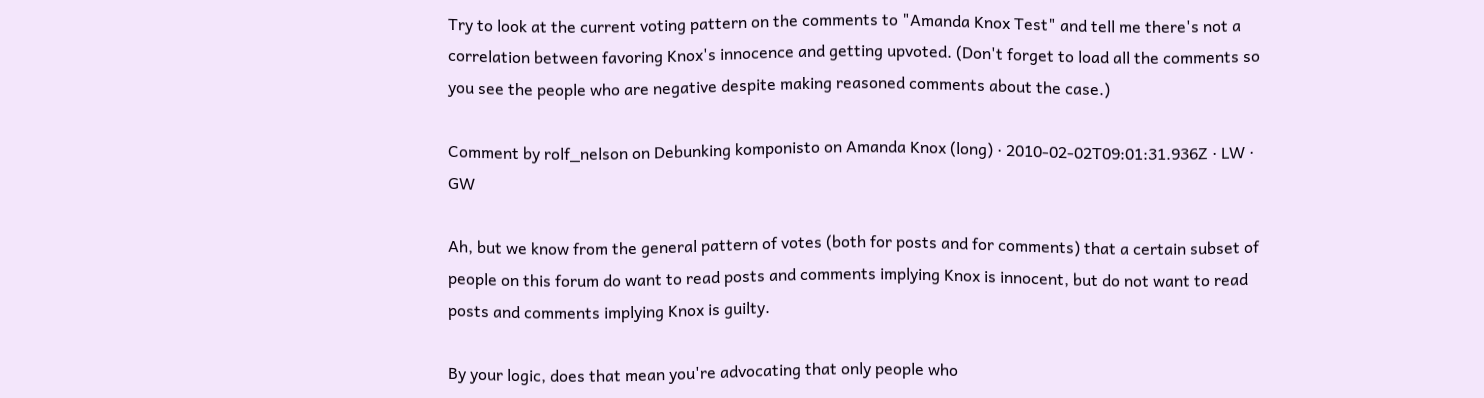Try to look at the current voting pattern on the comments to "Amanda Knox Test" and tell me there's not a correlation between favoring Knox's innocence and getting upvoted. (Don't forget to load all the comments so you see the people who are negative despite making reasoned comments about the case.)

Comment by rolf_nelson on Debunking komponisto on Amanda Knox (long) · 2010-02-02T09:01:31.936Z · LW · GW

Ah, but we know from the general pattern of votes (both for posts and for comments) that a certain subset of people on this forum do want to read posts and comments implying Knox is innocent, but do not want to read posts and comments implying Knox is guilty.

By your logic, does that mean you're advocating that only people who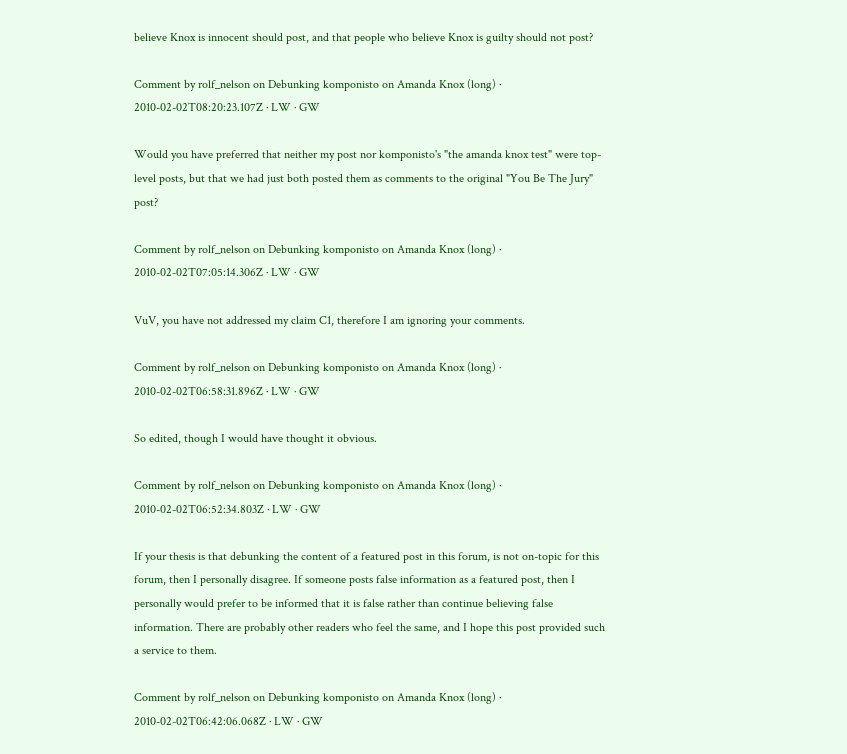believe Knox is innocent should post, and that people who believe Knox is guilty should not post?

Comment by rolf_nelson on Debunking komponisto on Amanda Knox (long) · 2010-02-02T08:20:23.107Z · LW · GW

Would you have preferred that neither my post nor komponisto's "the amanda knox test" were top-level posts, but that we had just both posted them as comments to the original "You Be The Jury" post?

Comment by rolf_nelson on Debunking komponisto on Amanda Knox (long) · 2010-02-02T07:05:14.306Z · LW · GW

VuV, you have not addressed my claim C1, therefore I am ignoring your comments.

Comment by rolf_nelson on Debunking komponisto on Amanda Knox (long) · 2010-02-02T06:58:31.896Z · LW · GW

So edited, though I would have thought it obvious.

Comment by rolf_nelson on Debunking komponisto on Amanda Knox (long) · 2010-02-02T06:52:34.803Z · LW · GW

If your thesis is that debunking the content of a featured post in this forum, is not on-topic for this forum, then I personally disagree. If someone posts false information as a featured post, then I personally would prefer to be informed that it is false rather than continue believing false information. There are probably other readers who feel the same, and I hope this post provided such a service to them.

Comment by rolf_nelson on Debunking komponisto on Amanda Knox (long) · 2010-02-02T06:42:06.068Z · LW · GW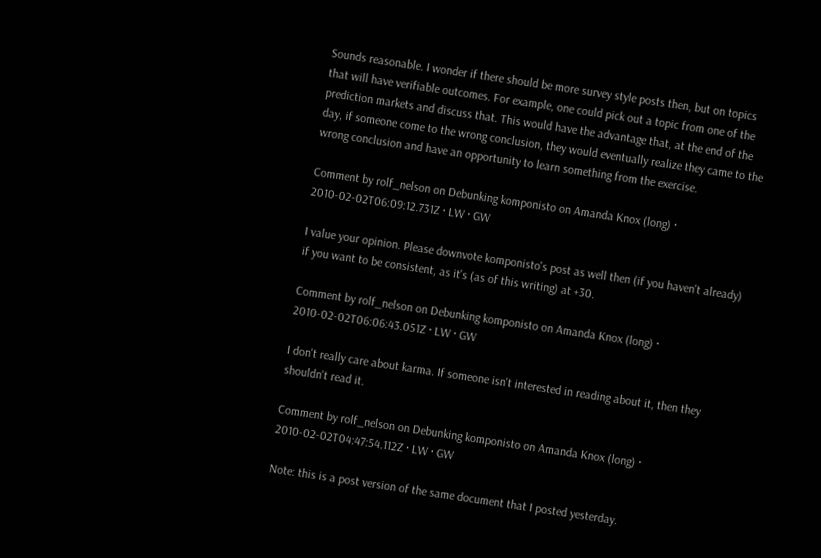Sounds reasonable. I wonder if there should be more survey style posts then, but on topics that will have verifiable outcomes. For example, one could pick out a topic from one of the prediction markets and discuss that. This would have the advantage that, at the end of the day, if someone come to the wrong conclusion, they would eventually realize they came to the wrong conclusion and have an opportunity to learn something from the exercise.

Comment by rolf_nelson on Debunking komponisto on Amanda Knox (long) · 2010-02-02T06:09:12.731Z · LW · GW

I value your opinion. Please downvote komponisto's post as well then (if you haven't already) if you want to be consistent, as it's (as of this writing) at +30.

Comment by rolf_nelson on Debunking komponisto on Amanda Knox (long) · 2010-02-02T06:06:43.051Z · LW · GW

I don't really care about karma. If someone isn't interested in reading about it, then they shouldn't read it.

Comment by rolf_nelson on Debunking komponisto on Amanda Knox (long) · 2010-02-02T04:47:54.112Z · LW · GW

Note: this is a post version of the same document that I posted yesterday.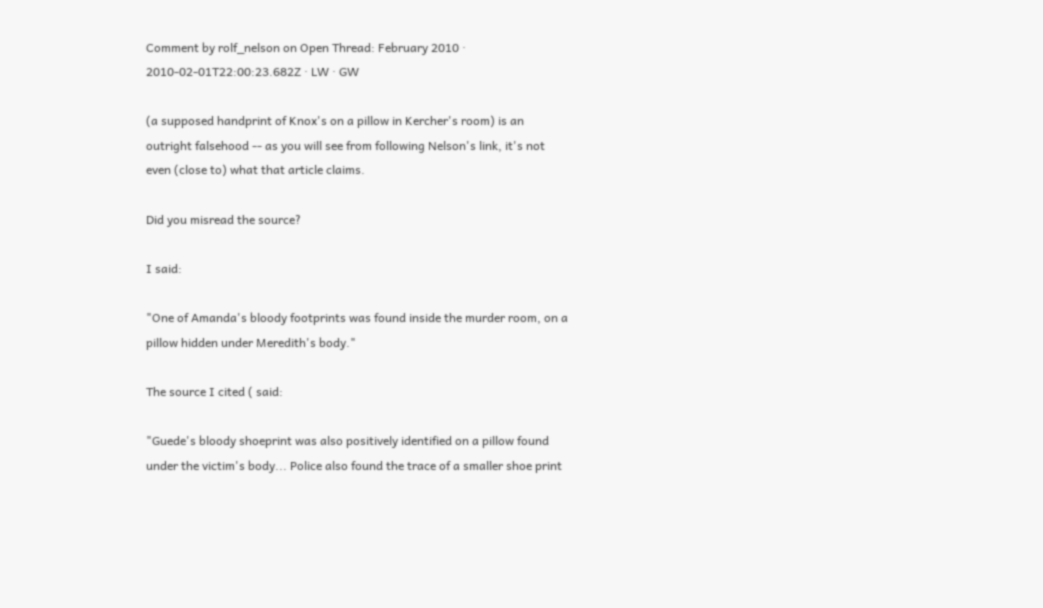Comment by rolf_nelson on Open Thread: February 2010 · 2010-02-01T22:00:23.682Z · LW · GW

(a supposed handprint of Knox's on a pillow in Kercher's room) is an outright falsehood -- as you will see from following Nelson's link, it's not even (close to) what that article claims.

Did you misread the source?

I said:

"One of Amanda's bloody footprints was found inside the murder room, on a pillow hidden under Meredith's body."

The source I cited ( said:

"Guede's bloody shoeprint was also positively identified on a pillow found under the victim's body... Police also found the trace of a smaller shoe print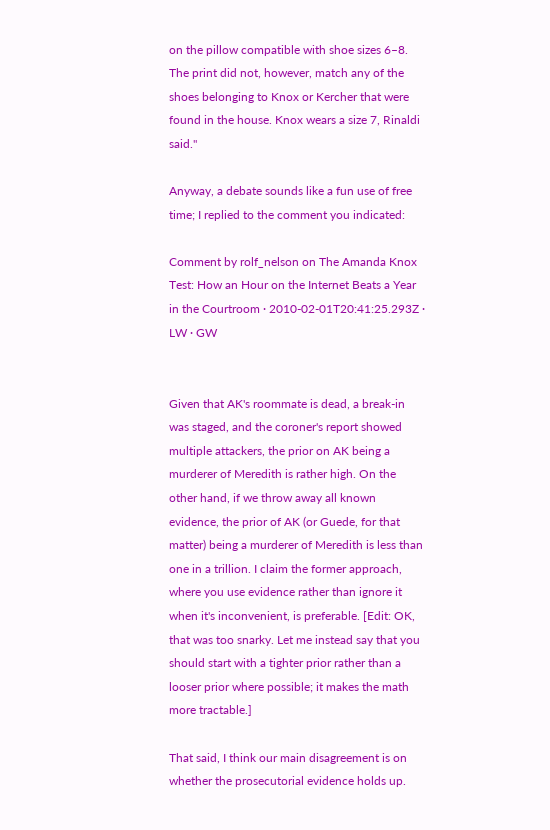on the pillow compatible with shoe sizes 6–8. The print did not, however, match any of the shoes belonging to Knox or Kercher that were found in the house. Knox wears a size 7, Rinaldi said."

Anyway, a debate sounds like a fun use of free time; I replied to the comment you indicated:

Comment by rolf_nelson on The Amanda Knox Test: How an Hour on the Internet Beats a Year in the Courtroom · 2010-02-01T20:41:25.293Z · LW · GW


Given that AK's roommate is dead, a break-in was staged, and the coroner's report showed multiple attackers, the prior on AK being a murderer of Meredith is rather high. On the other hand, if we throw away all known evidence, the prior of AK (or Guede, for that matter) being a murderer of Meredith is less than one in a trillion. I claim the former approach, where you use evidence rather than ignore it when it's inconvenient, is preferable. [Edit: OK, that was too snarky. Let me instead say that you should start with a tighter prior rather than a looser prior where possible; it makes the math more tractable.]

That said, I think our main disagreement is on whether the prosecutorial evidence holds up.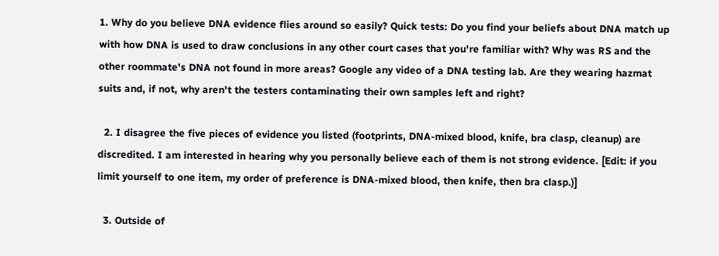1. Why do you believe DNA evidence flies around so easily? Quick tests: Do you find your beliefs about DNA match up with how DNA is used to draw conclusions in any other court cases that you're familiar with? Why was RS and the other roommate's DNA not found in more areas? Google any video of a DNA testing lab. Are they wearing hazmat suits and, if not, why aren't the testers contaminating their own samples left and right?

  2. I disagree the five pieces of evidence you listed (footprints, DNA-mixed blood, knife, bra clasp, cleanup) are discredited. I am interested in hearing why you personally believe each of them is not strong evidence. [Edit: if you limit yourself to one item, my order of preference is DNA-mixed blood, then knife, then bra clasp.)]

  3. Outside of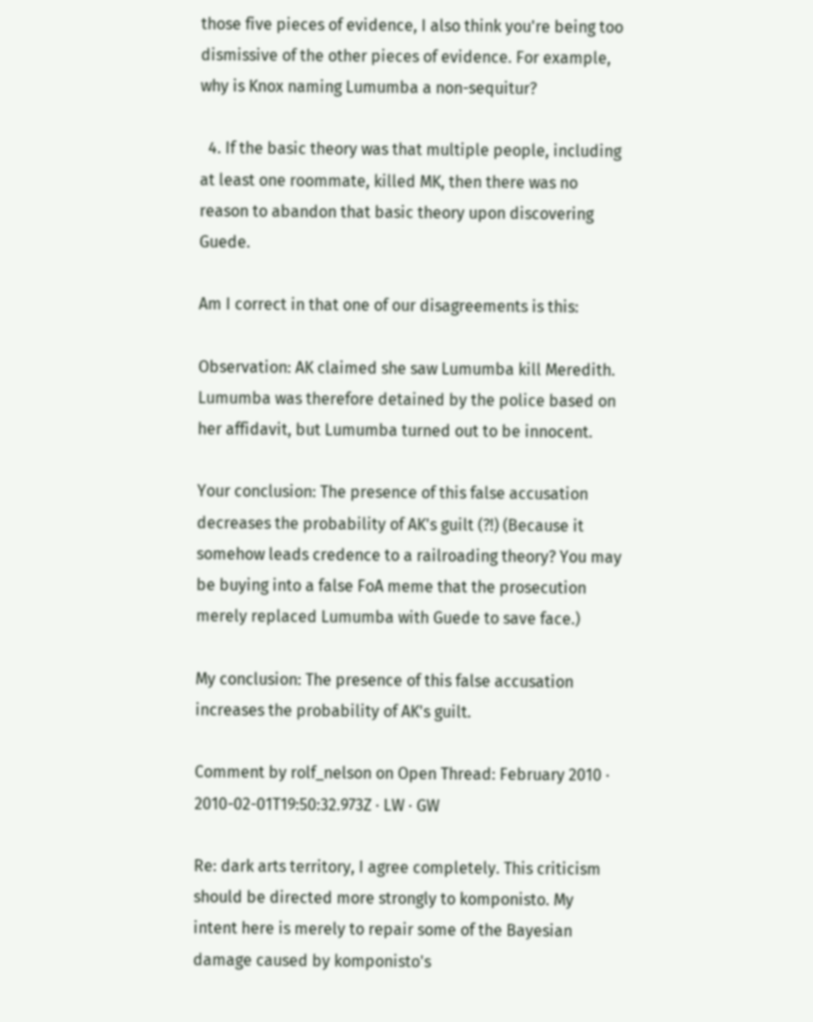those five pieces of evidence, I also think you're being too dismissive of the other pieces of evidence. For example, why is Knox naming Lumumba a non-sequitur?

  4. If the basic theory was that multiple people, including at least one roommate, killed MK, then there was no reason to abandon that basic theory upon discovering Guede.

Am I correct in that one of our disagreements is this:

Observation: AK claimed she saw Lumumba kill Meredith. Lumumba was therefore detained by the police based on her affidavit, but Lumumba turned out to be innocent.

Your conclusion: The presence of this false accusation decreases the probability of AK's guilt (?!) (Because it somehow leads credence to a railroading theory? You may be buying into a false FoA meme that the prosecution merely replaced Lumumba with Guede to save face.)

My conclusion: The presence of this false accusation increases the probability of AK's guilt.

Comment by rolf_nelson on Open Thread: February 2010 · 2010-02-01T19:50:32.973Z · LW · GW

Re: dark arts territory, I agree completely. This criticism should be directed more strongly to komponisto. My intent here is merely to repair some of the Bayesian damage caused by komponisto's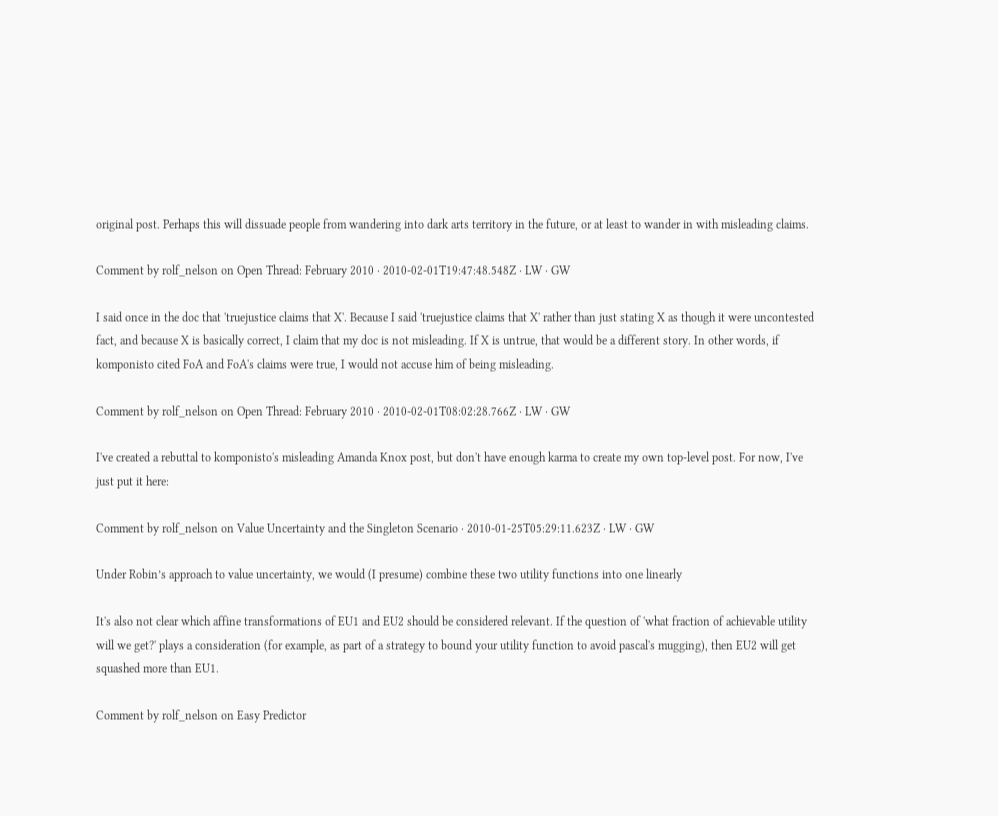original post. Perhaps this will dissuade people from wandering into dark arts territory in the future, or at least to wander in with misleading claims.

Comment by rolf_nelson on Open Thread: February 2010 · 2010-02-01T19:47:48.548Z · LW · GW

I said once in the doc that 'truejustice claims that X'. Because I said 'truejustice claims that X' rather than just stating X as though it were uncontested fact, and because X is basically correct, I claim that my doc is not misleading. If X is untrue, that would be a different story. In other words, if komponisto cited FoA and FoA's claims were true, I would not accuse him of being misleading.

Comment by rolf_nelson on Open Thread: February 2010 · 2010-02-01T08:02:28.766Z · LW · GW

I've created a rebuttal to komponisto's misleading Amanda Knox post, but don't have enough karma to create my own top-level post. For now, I've just put it here:

Comment by rolf_nelson on Value Uncertainty and the Singleton Scenario · 2010-01-25T05:29:11.623Z · LW · GW

Under Robin’s approach to value uncertainty, we would (I presume) combine these two utility functions into one linearly

It's also not clear which affine transformations of EU1 and EU2 should be considered relevant. If the question of 'what fraction of achievable utility will we get?' plays a consideration (for example, as part of a strategy to bound your utility function to avoid pascal's mugging), then EU2 will get squashed more than EU1.

Comment by rolf_nelson on Easy Predictor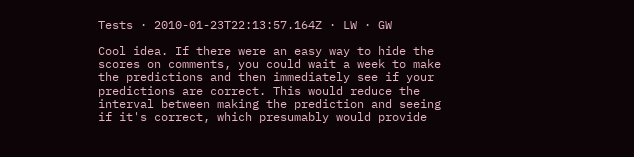Tests · 2010-01-23T22:13:57.164Z · LW · GW

Cool idea. If there were an easy way to hide the scores on comments, you could wait a week to make the predictions and then immediately see if your predictions are correct. This would reduce the interval between making the prediction and seeing if it's correct, which presumably would provide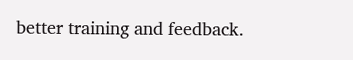better training and feedback.